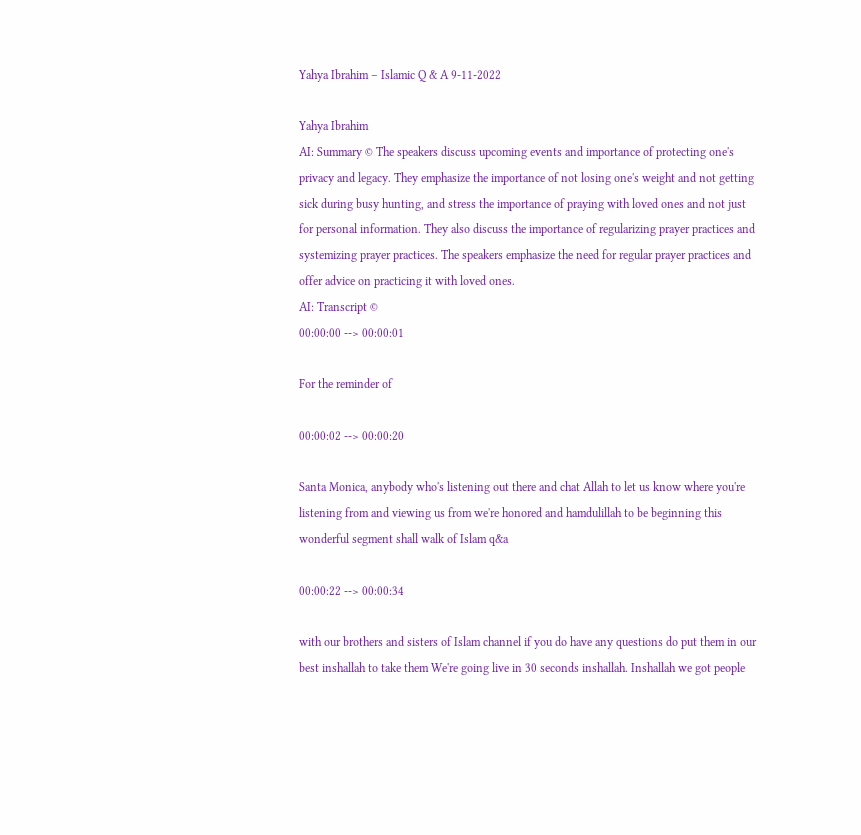Yahya Ibrahim – Islamic Q & A 9-11-2022

Yahya Ibrahim
AI: Summary © The speakers discuss upcoming events and importance of protecting one's privacy and legacy. They emphasize the importance of not losing one's weight and not getting sick during busy hunting, and stress the importance of praying with loved ones and not just for personal information. They also discuss the importance of regularizing prayer practices and systemizing prayer practices. The speakers emphasize the need for regular prayer practices and offer advice on practicing it with loved ones.
AI: Transcript ©
00:00:00 --> 00:00:01

For the reminder of

00:00:02 --> 00:00:20

Santa Monica, anybody who's listening out there and chat Allah to let us know where you're listening from and viewing us from we're honored and hamdulillah to be beginning this wonderful segment shall walk of Islam q&a

00:00:22 --> 00:00:34

with our brothers and sisters of Islam channel if you do have any questions do put them in our best inshallah to take them We're going live in 30 seconds inshallah. Inshallah we got people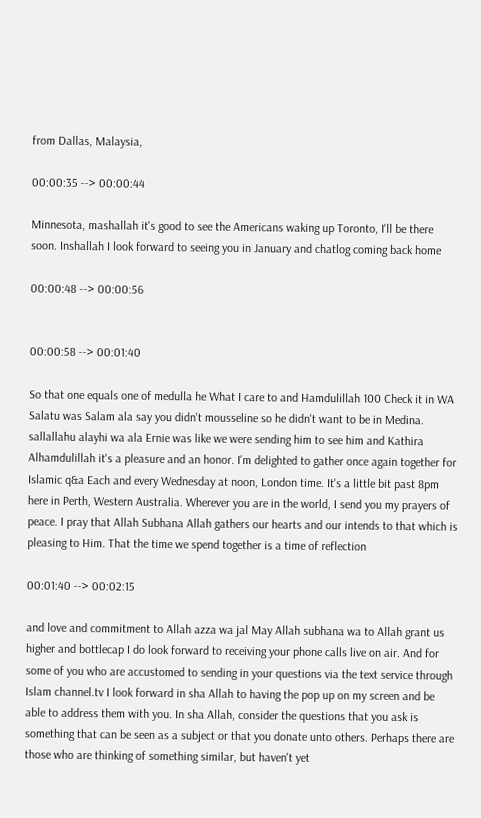from Dallas, Malaysia,

00:00:35 --> 00:00:44

Minnesota, mashallah it's good to see the Americans waking up Toronto, I'll be there soon. Inshallah I look forward to seeing you in January and chatlog coming back home

00:00:48 --> 00:00:56


00:00:58 --> 00:01:40

So that one equals one of medulla he What I care to and Hamdulillah 100 Check it in WA Salatu was Salam ala say you didn't mousseline so he didn't want to be in Medina. sallallahu alayhi wa ala Ernie was like we were sending him to see him and Kathira Alhamdulillah it's a pleasure and an honor. I'm delighted to gather once again together for Islamic q&a Each and every Wednesday at noon, London time. It's a little bit past 8pm here in Perth, Western Australia. Wherever you are in the world, I send you my prayers of peace. I pray that Allah Subhana Allah gathers our hearts and our intends to that which is pleasing to Him. That the time we spend together is a time of reflection

00:01:40 --> 00:02:15

and love and commitment to Allah azza wa jal May Allah subhana wa to Allah grant us higher and bottlecap I do look forward to receiving your phone calls live on air. And for some of you who are accustomed to sending in your questions via the text service through Islam channel.tv I look forward in sha Allah to having the pop up on my screen and be able to address them with you. In sha Allah, consider the questions that you ask is something that can be seen as a subject or that you donate unto others. Perhaps there are those who are thinking of something similar, but haven't yet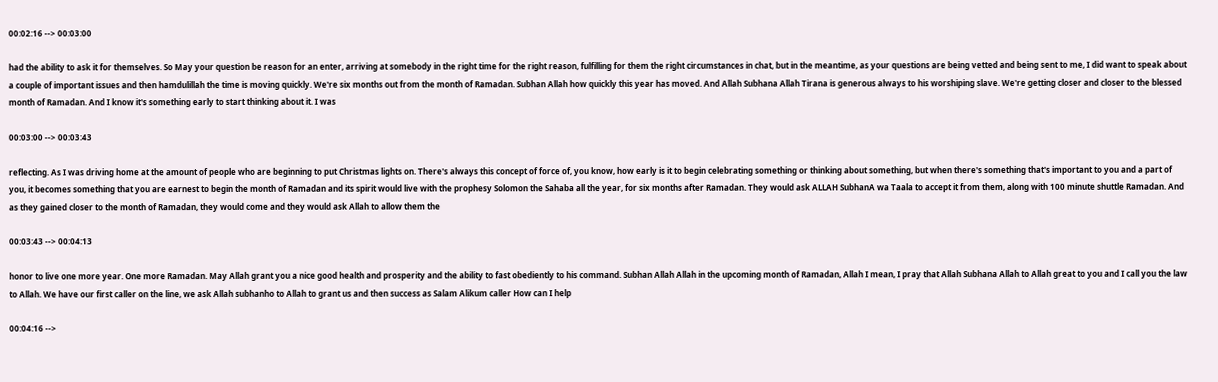00:02:16 --> 00:03:00

had the ability to ask it for themselves. So May your question be reason for an enter, arriving at somebody in the right time for the right reason, fulfilling for them the right circumstances in chat, but in the meantime, as your questions are being vetted and being sent to me, I did want to speak about a couple of important issues and then hamdulillah the time is moving quickly. We're six months out from the month of Ramadan. Subhan Allah how quickly this year has moved. And Allah Subhana Allah Tirana is generous always to his worshiping slave. We're getting closer and closer to the blessed month of Ramadan. And I know it's something early to start thinking about it. I was

00:03:00 --> 00:03:43

reflecting. As I was driving home at the amount of people who are beginning to put Christmas lights on. There's always this concept of force of, you know, how early is it to begin celebrating something or thinking about something, but when there's something that's important to you and a part of you, it becomes something that you are earnest to begin the month of Ramadan and its spirit would live with the prophesy Solomon the Sahaba all the year, for six months after Ramadan. They would ask ALLAH SubhanA wa Taala to accept it from them, along with 100 minute shuttle Ramadan. And as they gained closer to the month of Ramadan, they would come and they would ask Allah to allow them the

00:03:43 --> 00:04:13

honor to live one more year. One more Ramadan. May Allah grant you a nice good health and prosperity and the ability to fast obediently to his command. Subhan Allah Allah in the upcoming month of Ramadan, Allah I mean, I pray that Allah Subhana Allah to Allah great to you and I call you the law to Allah. We have our first caller on the line, we ask Allah subhanho to Allah to grant us and then success as Salam Alikum caller How can I help

00:04:16 -->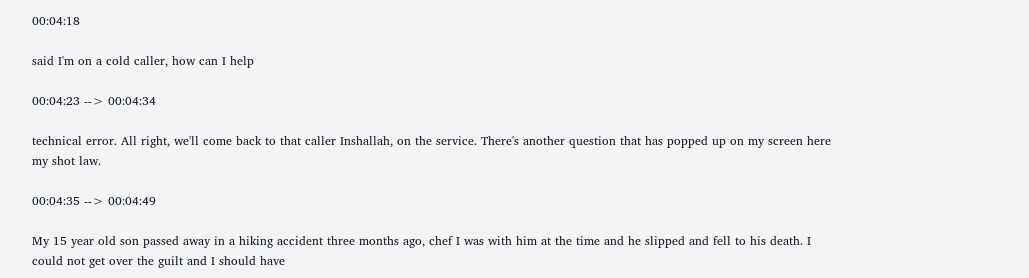00:04:18

said I'm on a cold caller, how can I help

00:04:23 --> 00:04:34

technical error. All right, we'll come back to that caller Inshallah, on the service. There's another question that has popped up on my screen here my shot law.

00:04:35 --> 00:04:49

My 15 year old son passed away in a hiking accident three months ago, chef I was with him at the time and he slipped and fell to his death. I could not get over the guilt and I should have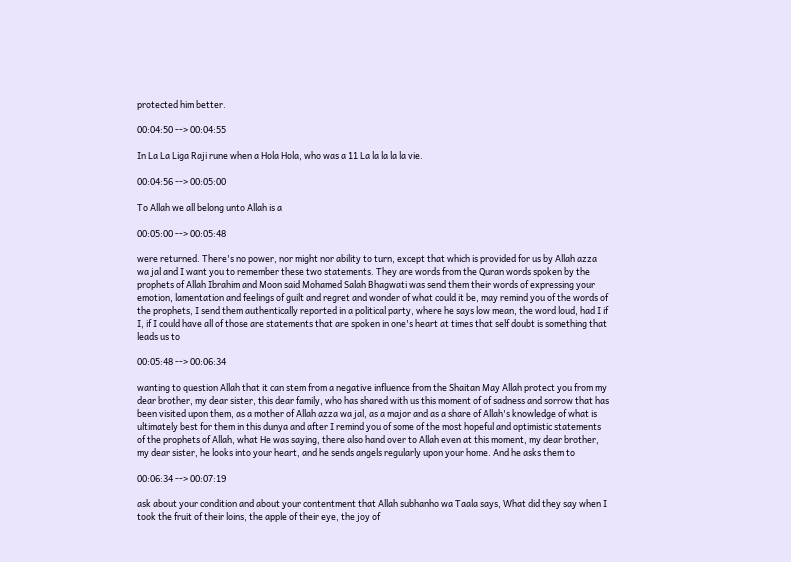protected him better.

00:04:50 --> 00:04:55

In La La Liga Raji rune when a Hola Hola, who was a 11 La la la la la vie.

00:04:56 --> 00:05:00

To Allah we all belong unto Allah is a

00:05:00 --> 00:05:48

were returned. There's no power, nor might nor ability to turn, except that which is provided for us by Allah azza wa jal and I want you to remember these two statements. They are words from the Quran words spoken by the prophets of Allah Ibrahim and Moon said Mohamed Salah Bhagwati was send them their words of expressing your emotion, lamentation and feelings of guilt and regret and wonder of what could it be, may remind you of the words of the prophets, I send them authentically reported in a political party, where he says low mean, the word loud, had I if I, if I could have all of those are statements that are spoken in one's heart at times that self doubt is something that leads us to

00:05:48 --> 00:06:34

wanting to question Allah that it can stem from a negative influence from the Shaitan May Allah protect you from my dear brother, my dear sister, this dear family, who has shared with us this moment of of sadness and sorrow that has been visited upon them, as a mother of Allah azza wa jal, as a major and as a share of Allah's knowledge of what is ultimately best for them in this dunya and after I remind you of some of the most hopeful and optimistic statements of the prophets of Allah, what He was saying, there also hand over to Allah even at this moment, my dear brother, my dear sister, he looks into your heart, and he sends angels regularly upon your home. And he asks them to

00:06:34 --> 00:07:19

ask about your condition and about your contentment that Allah subhanho wa Taala says, What did they say when I took the fruit of their loins, the apple of their eye, the joy of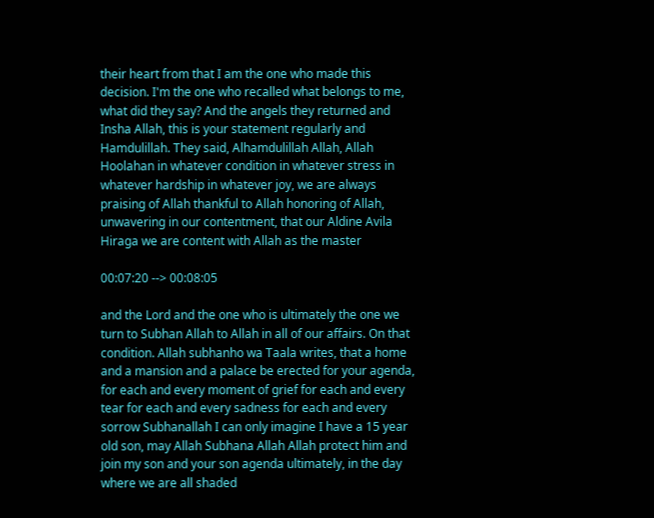their heart from that I am the one who made this decision. I'm the one who recalled what belongs to me, what did they say? And the angels they returned and Insha Allah, this is your statement regularly and Hamdulillah. They said, Alhamdulillah Allah, Allah Hoolahan in whatever condition in whatever stress in whatever hardship in whatever joy, we are always praising of Allah thankful to Allah honoring of Allah, unwavering in our contentment, that our Aldine Avila Hiraga we are content with Allah as the master

00:07:20 --> 00:08:05

and the Lord and the one who is ultimately the one we turn to Subhan Allah to Allah in all of our affairs. On that condition. Allah subhanho wa Taala writes, that a home and a mansion and a palace be erected for your agenda, for each and every moment of grief for each and every tear for each and every sadness for each and every sorrow Subhanallah I can only imagine I have a 15 year old son, may Allah Subhana Allah Allah protect him and join my son and your son agenda ultimately, in the day where we are all shaded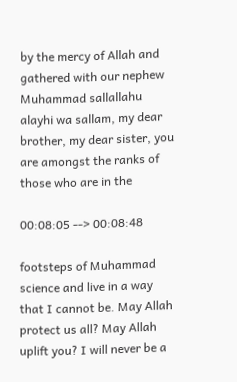by the mercy of Allah and gathered with our nephew Muhammad sallallahu alayhi wa sallam, my dear brother, my dear sister, you are amongst the ranks of those who are in the

00:08:05 --> 00:08:48

footsteps of Muhammad science and live in a way that I cannot be. May Allah protect us all? May Allah uplift you? I will never be a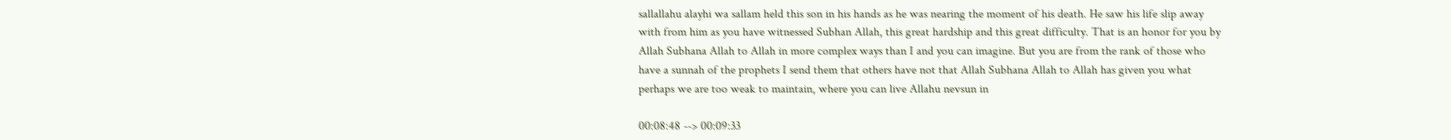sallallahu alayhi wa sallam held this son in his hands as he was nearing the moment of his death. He saw his life slip away with from him as you have witnessed Subhan Allah, this great hardship and this great difficulty. That is an honor for you by Allah Subhana Allah to Allah in more complex ways than I and you can imagine. But you are from the rank of those who have a sunnah of the prophets I send them that others have not that Allah Subhana Allah to Allah has given you what perhaps we are too weak to maintain, where you can live Allahu nevsun in

00:08:48 --> 00:09:33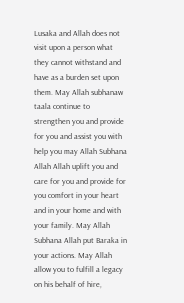Lusaka and Allah does not visit upon a person what they cannot withstand and have as a burden set upon them. May Allah subhanaw taala continue to strengthen you and provide for you and assist you with help you may Allah Subhana Allah Allah uplift you and care for you and provide for you comfort in your heart and in your home and with your family. May Allah Subhana Allah put Baraka in your actions. May Allah allow you to fulfill a legacy on his behalf of hire,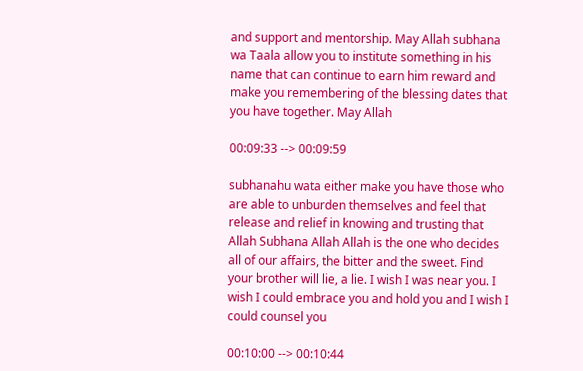and support and mentorship. May Allah subhana wa Taala allow you to institute something in his name that can continue to earn him reward and make you remembering of the blessing dates that you have together. May Allah

00:09:33 --> 00:09:59

subhanahu wata either make you have those who are able to unburden themselves and feel that release and relief in knowing and trusting that Allah Subhana Allah Allah is the one who decides all of our affairs, the bitter and the sweet. Find your brother will lie, a lie. I wish I was near you. I wish I could embrace you and hold you and I wish I could counsel you

00:10:00 --> 00:10:44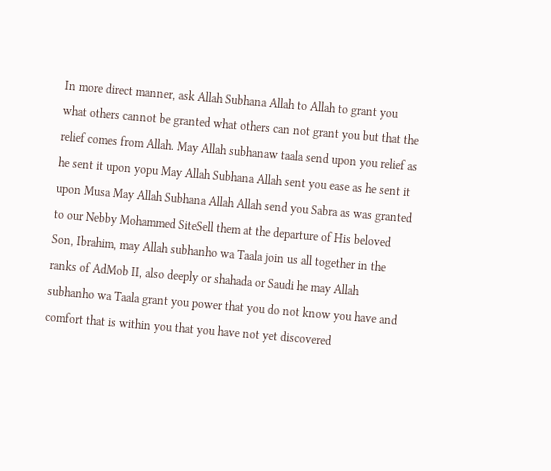In more direct manner, ask Allah Subhana Allah to Allah to grant you what others cannot be granted what others can not grant you but that the relief comes from Allah. May Allah subhanaw taala send upon you relief as he sent it upon yopu May Allah Subhana Allah sent you ease as he sent it upon Musa May Allah Subhana Allah Allah send you Sabra as was granted to our Nebby Mohammed SiteSell them at the departure of His beloved Son, Ibrahim, may Allah subhanho wa Taala join us all together in the ranks of AdMob II, also deeply or shahada or Saudi he may Allah subhanho wa Taala grant you power that you do not know you have and comfort that is within you that you have not yet discovered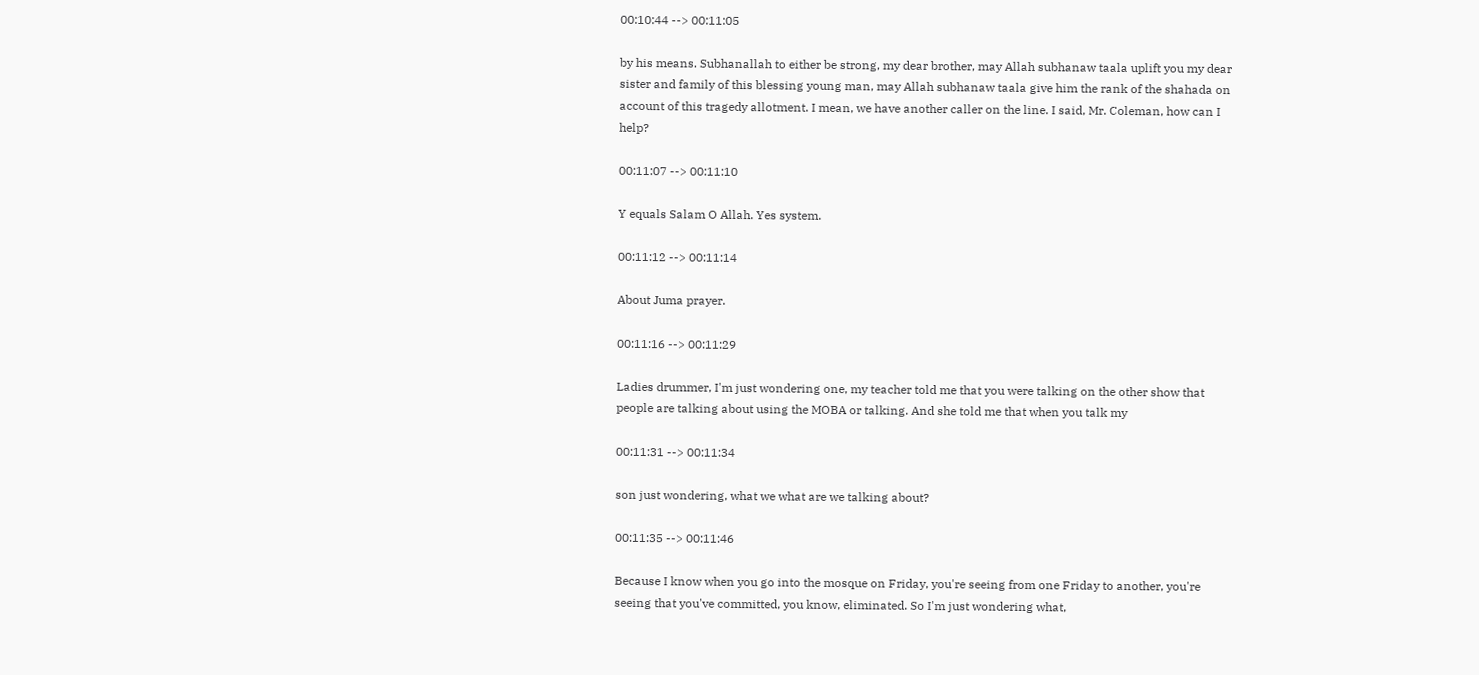00:10:44 --> 00:11:05

by his means. Subhanallah to either be strong, my dear brother, may Allah subhanaw taala uplift you my dear sister and family of this blessing young man, may Allah subhanaw taala give him the rank of the shahada on account of this tragedy allotment. I mean, we have another caller on the line. I said, Mr. Coleman, how can I help?

00:11:07 --> 00:11:10

Y equals Salam O Allah. Yes system.

00:11:12 --> 00:11:14

About Juma prayer.

00:11:16 --> 00:11:29

Ladies drummer, I'm just wondering one, my teacher told me that you were talking on the other show that people are talking about using the MOBA or talking. And she told me that when you talk my

00:11:31 --> 00:11:34

son just wondering, what we what are we talking about?

00:11:35 --> 00:11:46

Because I know when you go into the mosque on Friday, you're seeing from one Friday to another, you're seeing that you've committed, you know, eliminated. So I'm just wondering what,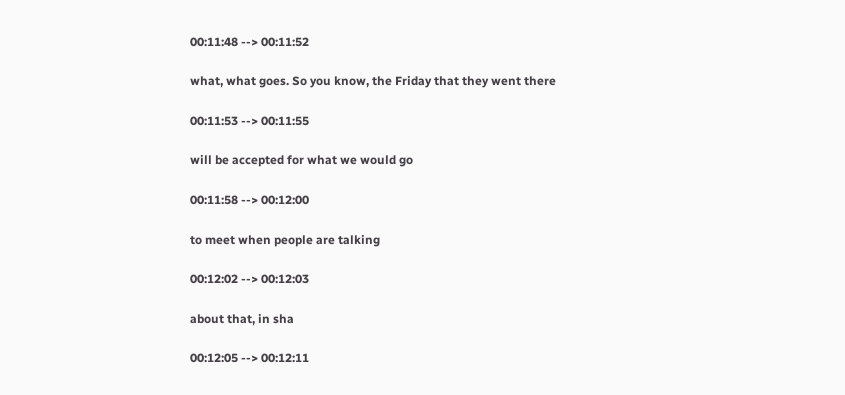00:11:48 --> 00:11:52

what, what goes. So you know, the Friday that they went there

00:11:53 --> 00:11:55

will be accepted for what we would go

00:11:58 --> 00:12:00

to meet when people are talking

00:12:02 --> 00:12:03

about that, in sha

00:12:05 --> 00:12:11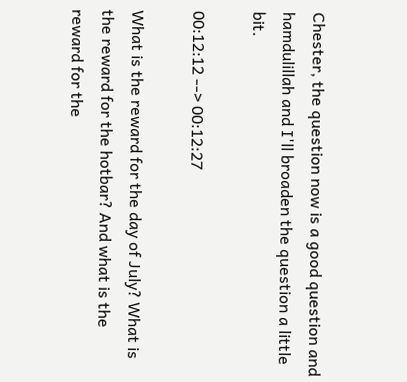Chester, the question now is a good question and hamdulillah and I'll broaden the question a little bit.

00:12:12 --> 00:12:27

What is the reward for the day of July? What is the reward for the hotbar? And what is the reward for the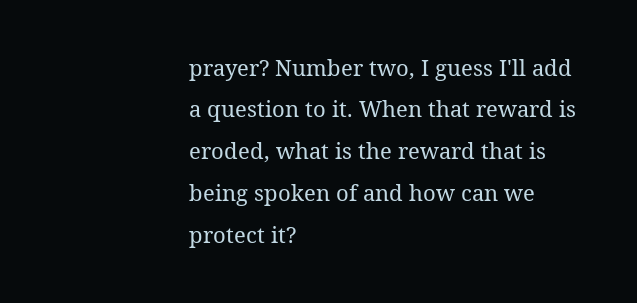prayer? Number two, I guess I'll add a question to it. When that reward is eroded, what is the reward that is being spoken of and how can we protect it?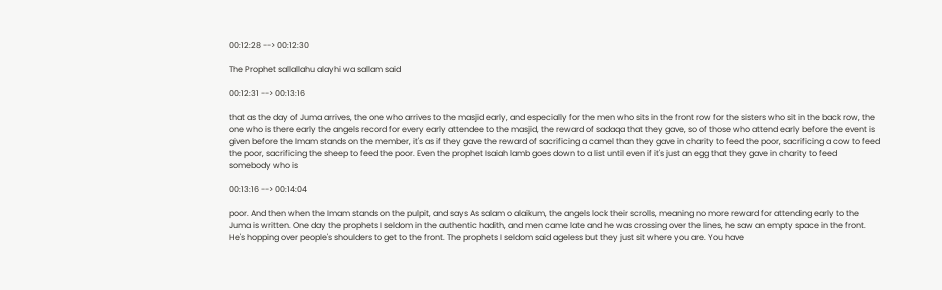00:12:28 --> 00:12:30

The Prophet sallallahu alayhi wa sallam said

00:12:31 --> 00:13:16

that as the day of Juma arrives, the one who arrives to the masjid early, and especially for the men who sits in the front row for the sisters who sit in the back row, the one who is there early the angels record for every early attendee to the masjid, the reward of sadaqa that they gave, so of those who attend early before the event is given before the Imam stands on the member, it's as if they gave the reward of sacrificing a camel than they gave in charity to feed the poor, sacrificing a cow to feed the poor, sacrificing the sheep to feed the poor. Even the prophet Isaiah lamb goes down to a list until even if it's just an egg that they gave in charity to feed somebody who is

00:13:16 --> 00:14:04

poor. And then when the Imam stands on the pulpit, and says As salam o alaikum, the angels lock their scrolls, meaning no more reward for attending early to the Juma is written. One day the prophets I seldom in the authentic hadith, and men came late and he was crossing over the lines, he saw an empty space in the front. He's hopping over people's shoulders to get to the front. The prophets I seldom said ageless but they just sit where you are. You have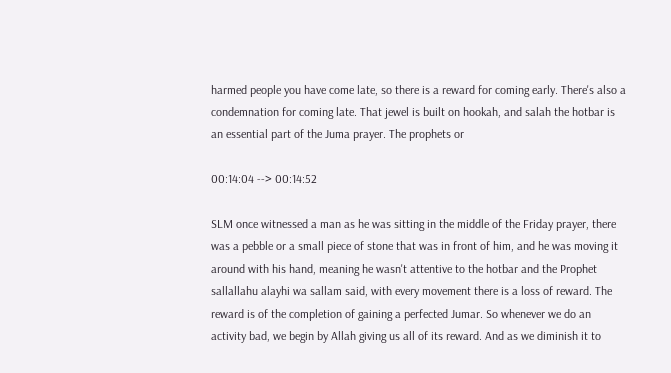harmed people you have come late, so there is a reward for coming early. There's also a condemnation for coming late. That jewel is built on hookah, and salah the hotbar is an essential part of the Juma prayer. The prophets or

00:14:04 --> 00:14:52

SLM once witnessed a man as he was sitting in the middle of the Friday prayer, there was a pebble or a small piece of stone that was in front of him, and he was moving it around with his hand, meaning he wasn't attentive to the hotbar and the Prophet sallallahu alayhi wa sallam said, with every movement there is a loss of reward. The reward is of the completion of gaining a perfected Jumar. So whenever we do an activity bad, we begin by Allah giving us all of its reward. And as we diminish it to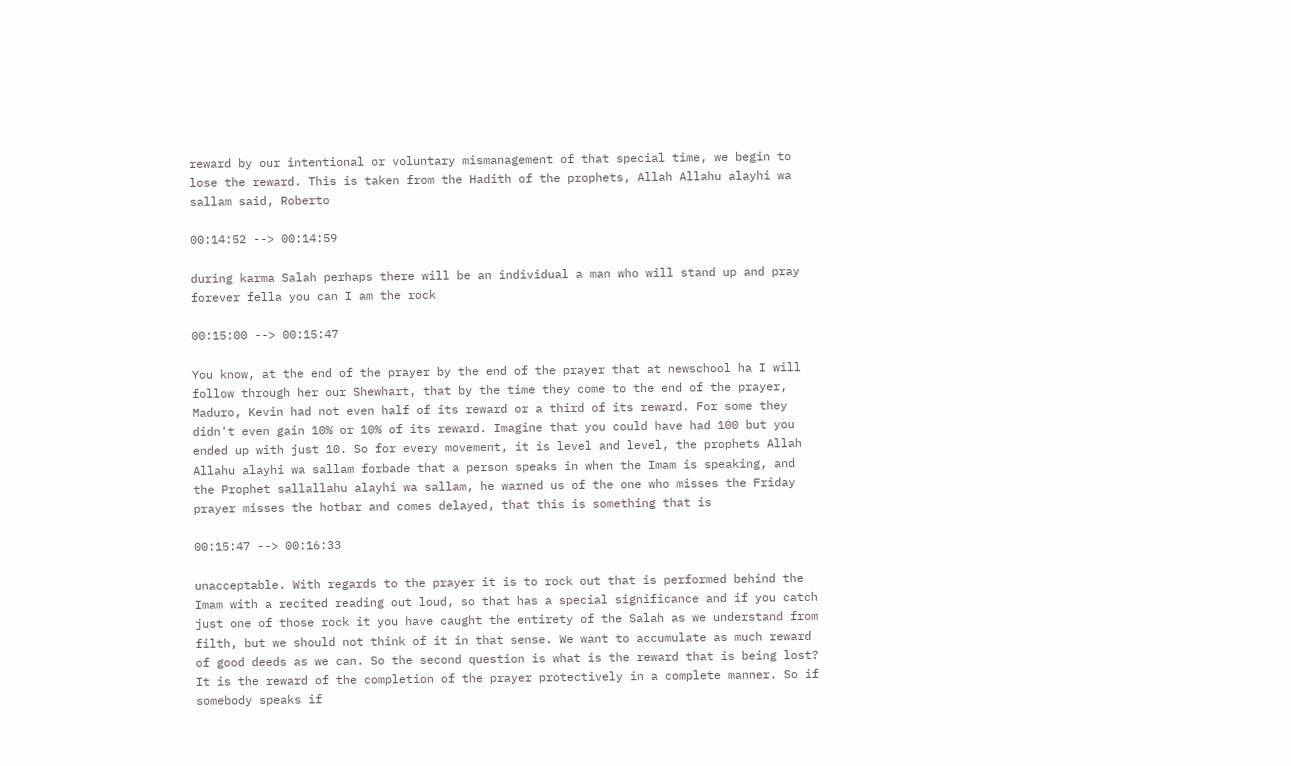reward by our intentional or voluntary mismanagement of that special time, we begin to lose the reward. This is taken from the Hadith of the prophets, Allah Allahu alayhi wa sallam said, Roberto

00:14:52 --> 00:14:59

during karma Salah perhaps there will be an individual a man who will stand up and pray forever fella you can I am the rock

00:15:00 --> 00:15:47

You know, at the end of the prayer by the end of the prayer that at newschool ha I will follow through her our Shewhart, that by the time they come to the end of the prayer, Maduro, Kevin had not even half of its reward or a third of its reward. For some they didn't even gain 10% or 10% of its reward. Imagine that you could have had 100 but you ended up with just 10. So for every movement, it is level and level, the prophets Allah Allahu alayhi wa sallam forbade that a person speaks in when the Imam is speaking, and the Prophet sallallahu alayhi wa sallam, he warned us of the one who misses the Friday prayer misses the hotbar and comes delayed, that this is something that is

00:15:47 --> 00:16:33

unacceptable. With regards to the prayer it is to rock out that is performed behind the Imam with a recited reading out loud, so that has a special significance and if you catch just one of those rock it you have caught the entirety of the Salah as we understand from filth, but we should not think of it in that sense. We want to accumulate as much reward of good deeds as we can. So the second question is what is the reward that is being lost? It is the reward of the completion of the prayer protectively in a complete manner. So if somebody speaks if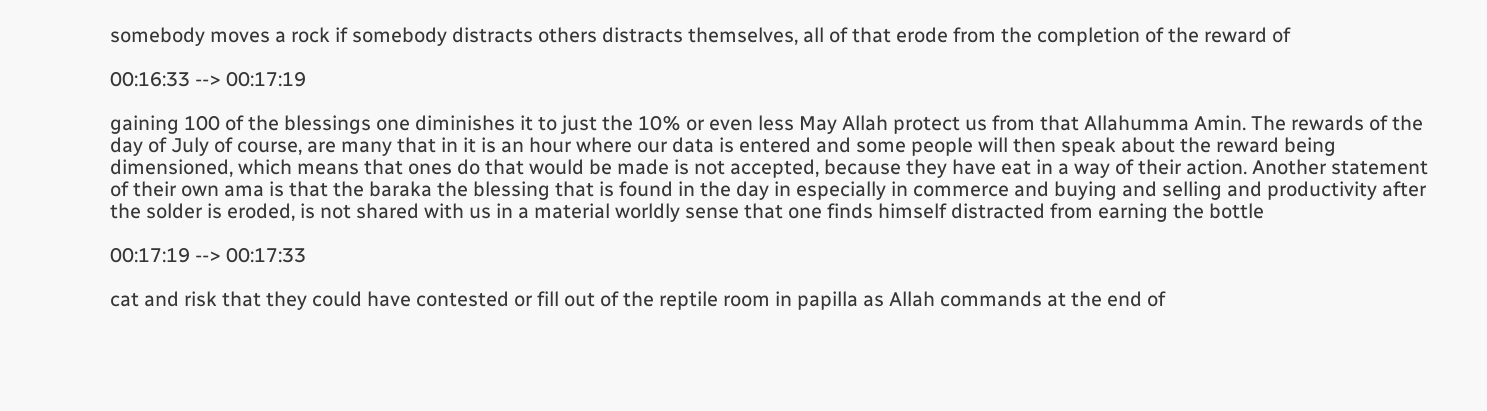somebody moves a rock if somebody distracts others distracts themselves, all of that erode from the completion of the reward of

00:16:33 --> 00:17:19

gaining 100 of the blessings one diminishes it to just the 10% or even less May Allah protect us from that Allahumma Amin. The rewards of the day of July of course, are many that in it is an hour where our data is entered and some people will then speak about the reward being dimensioned, which means that ones do that would be made is not accepted, because they have eat in a way of their action. Another statement of their own ama is that the baraka the blessing that is found in the day in especially in commerce and buying and selling and productivity after the solder is eroded, is not shared with us in a material worldly sense that one finds himself distracted from earning the bottle

00:17:19 --> 00:17:33

cat and risk that they could have contested or fill out of the reptile room in papilla as Allah commands at the end of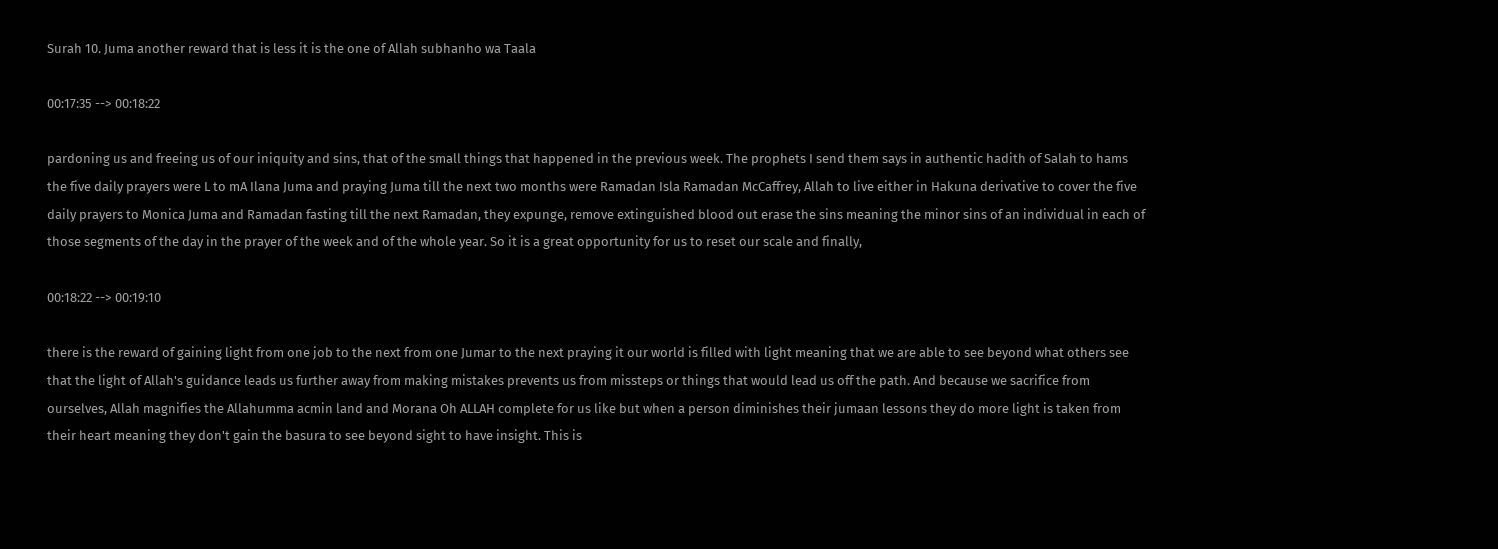Surah 10. Juma another reward that is less it is the one of Allah subhanho wa Taala

00:17:35 --> 00:18:22

pardoning us and freeing us of our iniquity and sins, that of the small things that happened in the previous week. The prophets I send them says in authentic hadith of Salah to hams the five daily prayers were L to mA Ilana Juma and praying Juma till the next two months were Ramadan Isla Ramadan McCaffrey, Allah to live either in Hakuna derivative to cover the five daily prayers to Monica Juma and Ramadan fasting till the next Ramadan, they expunge, remove extinguished blood out erase the sins meaning the minor sins of an individual in each of those segments of the day in the prayer of the week and of the whole year. So it is a great opportunity for us to reset our scale and finally,

00:18:22 --> 00:19:10

there is the reward of gaining light from one job to the next from one Jumar to the next praying it our world is filled with light meaning that we are able to see beyond what others see that the light of Allah's guidance leads us further away from making mistakes prevents us from missteps or things that would lead us off the path. And because we sacrifice from ourselves, Allah magnifies the Allahumma acmin land and Morana Oh ALLAH complete for us like but when a person diminishes their jumaan lessons they do more light is taken from their heart meaning they don't gain the basura to see beyond sight to have insight. This is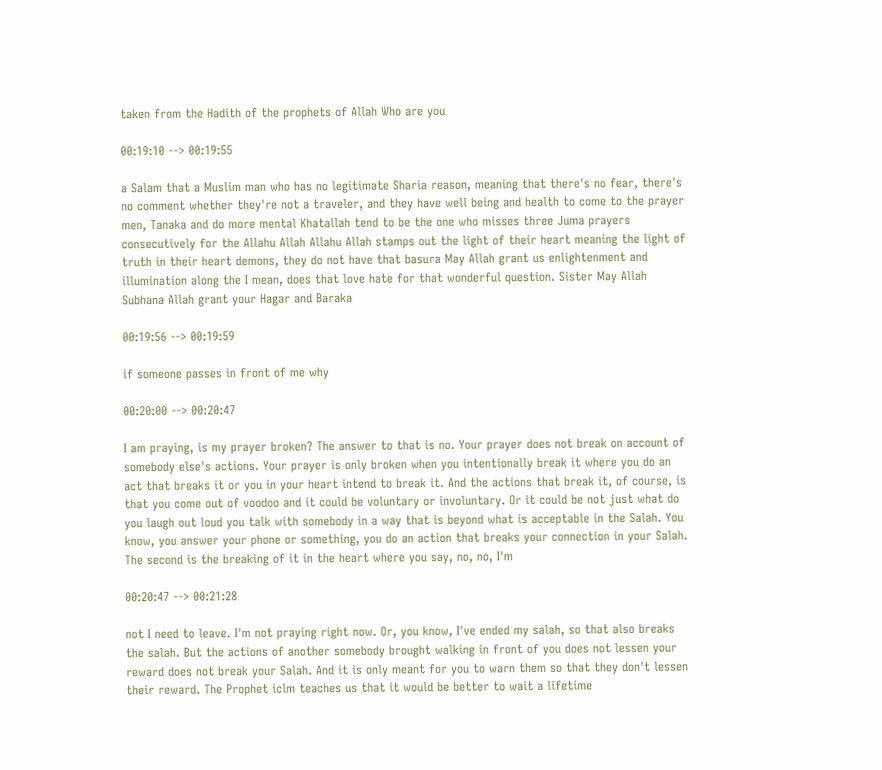taken from the Hadith of the prophets of Allah Who are you

00:19:10 --> 00:19:55

a Salam that a Muslim man who has no legitimate Sharia reason, meaning that there's no fear, there's no comment whether they're not a traveler, and they have well being and health to come to the prayer men, Tanaka and do more mental Khatallah tend to be the one who misses three Juma prayers consecutively for the Allahu Allah Allahu Allah stamps out the light of their heart meaning the light of truth in their heart demons, they do not have that basura May Allah grant us enlightenment and illumination along the I mean, does that love hate for that wonderful question. Sister May Allah Subhana Allah grant your Hagar and Baraka

00:19:56 --> 00:19:59

if someone passes in front of me why

00:20:00 --> 00:20:47

I am praying, is my prayer broken? The answer to that is no. Your prayer does not break on account of somebody else's actions. Your prayer is only broken when you intentionally break it where you do an act that breaks it or you in your heart intend to break it. And the actions that break it, of course, is that you come out of voodoo and it could be voluntary or involuntary. Or it could be not just what do you laugh out loud you talk with somebody in a way that is beyond what is acceptable in the Salah. You know, you answer your phone or something, you do an action that breaks your connection in your Salah. The second is the breaking of it in the heart where you say, no, no, I'm

00:20:47 --> 00:21:28

not I need to leave. I'm not praying right now. Or, you know, I've ended my salah, so that also breaks the salah. But the actions of another somebody brought walking in front of you does not lessen your reward does not break your Salah. And it is only meant for you to warn them so that they don't lessen their reward. The Prophet iclm teaches us that it would be better to wait a lifetime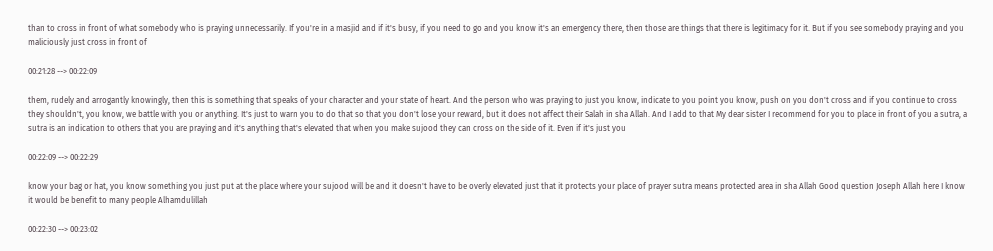than to cross in front of what somebody who is praying unnecessarily. If you're in a masjid and if it's busy, if you need to go and you know it's an emergency there, then those are things that there is legitimacy for it. But if you see somebody praying and you maliciously just cross in front of

00:21:28 --> 00:22:09

them, rudely and arrogantly knowingly, then this is something that speaks of your character and your state of heart. And the person who was praying to just you know, indicate to you point you know, push on you don't cross and if you continue to cross they shouldn't, you know, we battle with you or anything. It's just to warn you to do that so that you don't lose your reward, but it does not affect their Salah in sha Allah. And I add to that My dear sister I recommend for you to place in front of you a sutra, a sutra is an indication to others that you are praying and it's anything that's elevated that when you make sujood they can cross on the side of it. Even if it's just you

00:22:09 --> 00:22:29

know your bag or hat, you know something you just put at the place where your sujood will be and it doesn't have to be overly elevated just that it protects your place of prayer sutra means protected area in sha Allah Good question Joseph Allah here I know it would be benefit to many people Alhamdulillah

00:22:30 --> 00:23:02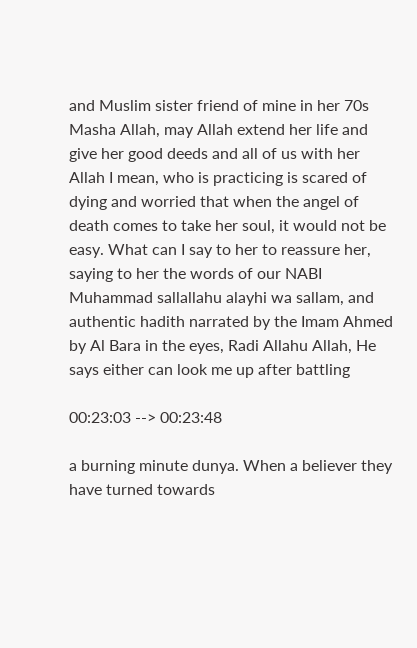and Muslim sister friend of mine in her 70s Masha Allah, may Allah extend her life and give her good deeds and all of us with her Allah I mean, who is practicing is scared of dying and worried that when the angel of death comes to take her soul, it would not be easy. What can I say to her to reassure her, saying to her the words of our NABI Muhammad sallallahu alayhi wa sallam, and authentic hadith narrated by the Imam Ahmed by Al Bara in the eyes, Radi Allahu Allah, He says either can look me up after battling

00:23:03 --> 00:23:48

a burning minute dunya. When a believer they have turned towards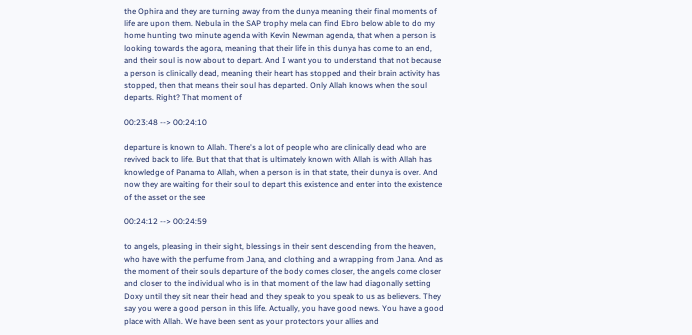the Ophira and they are turning away from the dunya meaning their final moments of life are upon them. Nebula in the SAP trophy mela can find Ebro below able to do my home hunting two minute agenda with Kevin Newman agenda, that when a person is looking towards the agora, meaning that their life in this dunya has come to an end, and their soul is now about to depart. And I want you to understand that not because a person is clinically dead, meaning their heart has stopped and their brain activity has stopped, then that means their soul has departed. Only Allah knows when the soul departs. Right? That moment of

00:23:48 --> 00:24:10

departure is known to Allah. There's a lot of people who are clinically dead who are revived back to life. But that that that is ultimately known with Allah is with Allah has knowledge of Panama to Allah, when a person is in that state, their dunya is over. And now they are waiting for their soul to depart this existence and enter into the existence of the asset or the see

00:24:12 --> 00:24:59

to angels, pleasing in their sight, blessings in their sent descending from the heaven, who have with the perfume from Jana, and clothing and a wrapping from Jana. And as the moment of their souls departure of the body comes closer, the angels come closer and closer to the individual who is in that moment of the law had diagonally setting Doxy until they sit near their head and they speak to you speak to us as believers. They say you were a good person in this life. Actually, you have good news. You have a good place with Allah. We have been sent as your protectors your allies and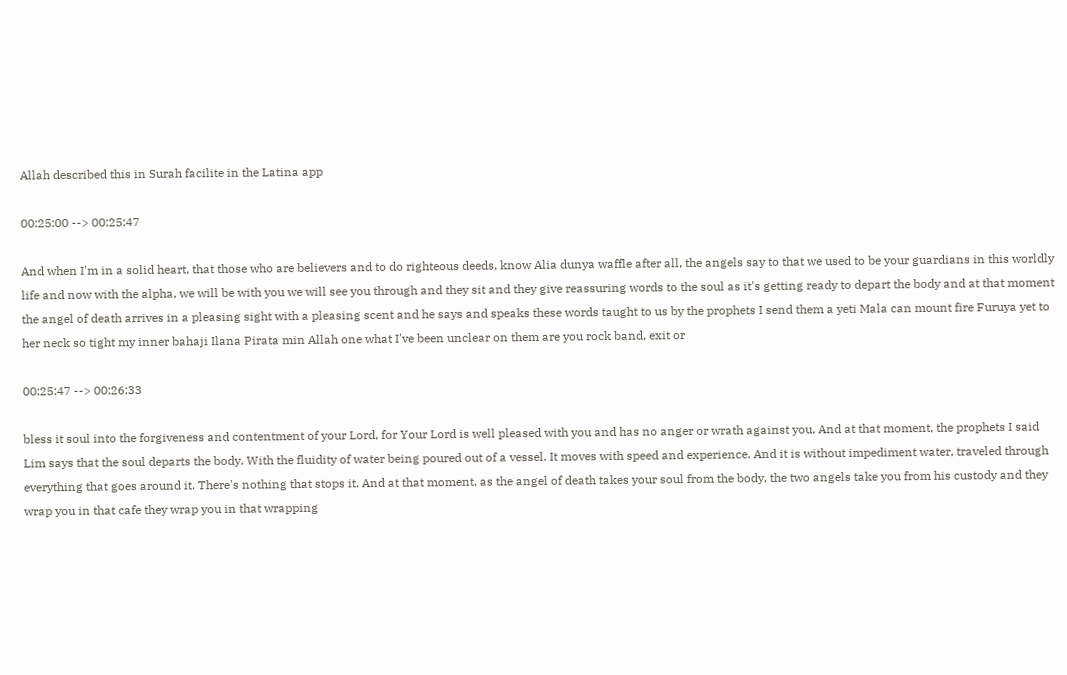Allah described this in Surah facilite in the Latina app

00:25:00 --> 00:25:47

And when I'm in a solid heart, that those who are believers and to do righteous deeds, know Alia dunya waffle after all, the angels say to that we used to be your guardians in this worldly life and now with the alpha, we will be with you we will see you through and they sit and they give reassuring words to the soul as it's getting ready to depart the body and at that moment the angel of death arrives in a pleasing sight with a pleasing scent and he says and speaks these words taught to us by the prophets I send them a yeti Mala can mount fire Furuya yet to her neck so tight my inner bahaji Ilana Pirata min Allah one what I've been unclear on them are you rock band, exit or

00:25:47 --> 00:26:33

bless it soul into the forgiveness and contentment of your Lord, for Your Lord is well pleased with you and has no anger or wrath against you. And at that moment, the prophets I said Lim says that the soul departs the body. With the fluidity of water being poured out of a vessel. It moves with speed and experience. And it is without impediment water, traveled through everything that goes around it. There's nothing that stops it. And at that moment, as the angel of death takes your soul from the body, the two angels take you from his custody and they wrap you in that cafe they wrap you in that wrapping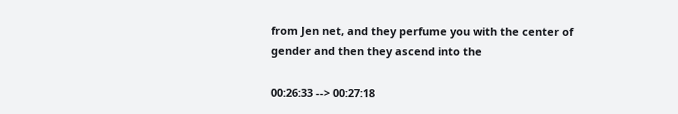from Jen net, and they perfume you with the center of gender and then they ascend into the

00:26:33 --> 00:27:18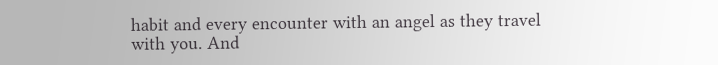habit and every encounter with an angel as they travel with you. And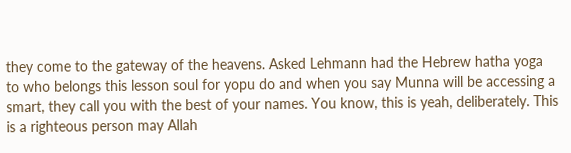they come to the gateway of the heavens. Asked Lehmann had the Hebrew hatha yoga to who belongs this lesson soul for yopu do and when you say Munna will be accessing a smart, they call you with the best of your names. You know, this is yeah, deliberately. This is a righteous person may Allah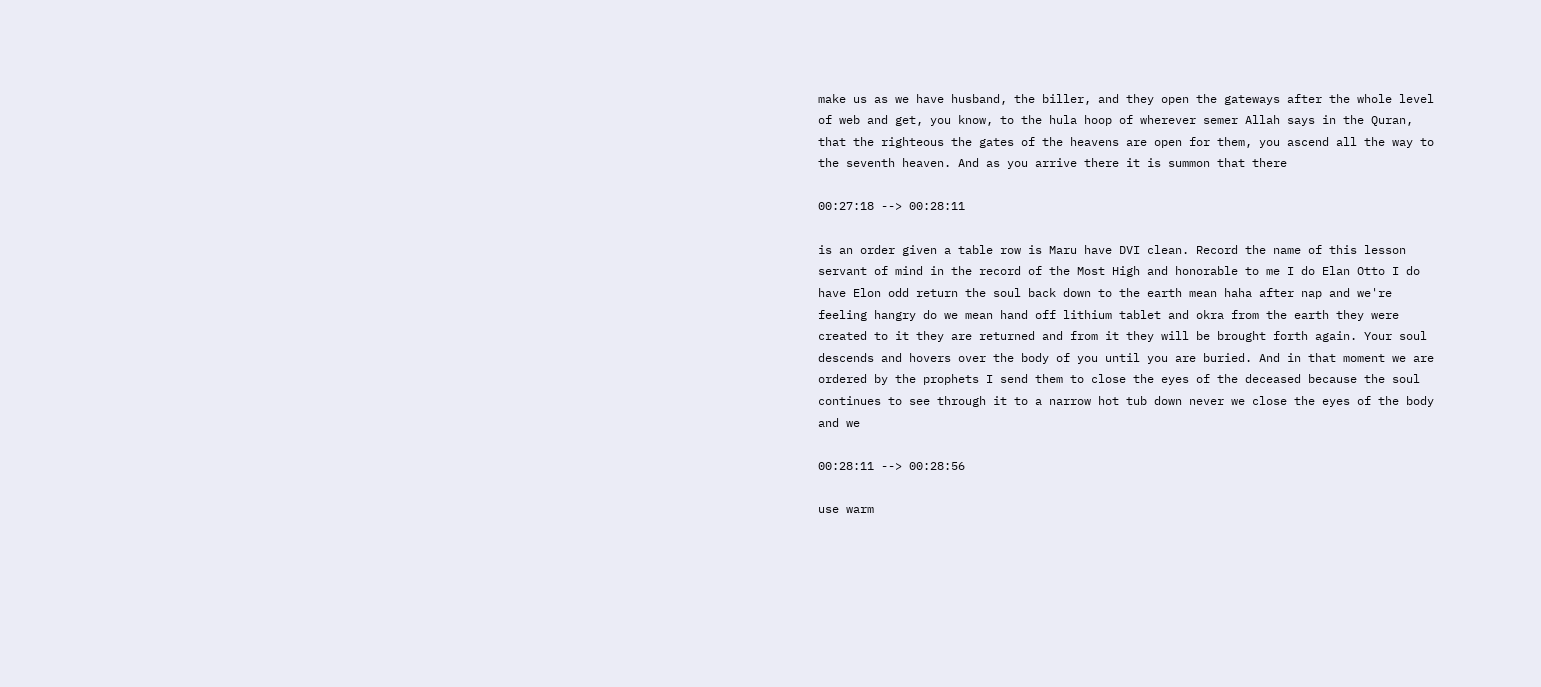make us as we have husband, the biller, and they open the gateways after the whole level of web and get, you know, to the hula hoop of wherever semer Allah says in the Quran, that the righteous the gates of the heavens are open for them, you ascend all the way to the seventh heaven. And as you arrive there it is summon that there

00:27:18 --> 00:28:11

is an order given a table row is Maru have DVI clean. Record the name of this lesson servant of mind in the record of the Most High and honorable to me I do Elan Otto I do have Elon odd return the soul back down to the earth mean haha after nap and we're feeling hangry do we mean hand off lithium tablet and okra from the earth they were created to it they are returned and from it they will be brought forth again. Your soul descends and hovers over the body of you until you are buried. And in that moment we are ordered by the prophets I send them to close the eyes of the deceased because the soul continues to see through it to a narrow hot tub down never we close the eyes of the body and we

00:28:11 --> 00:28:56

use warm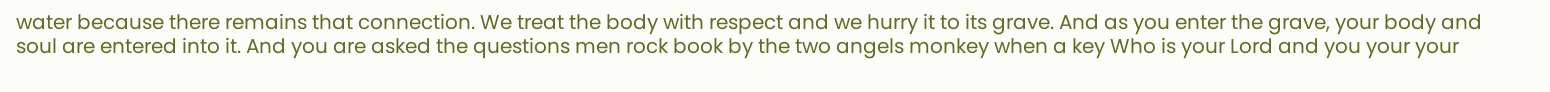water because there remains that connection. We treat the body with respect and we hurry it to its grave. And as you enter the grave, your body and soul are entered into it. And you are asked the questions men rock book by the two angels monkey when a key Who is your Lord and you your your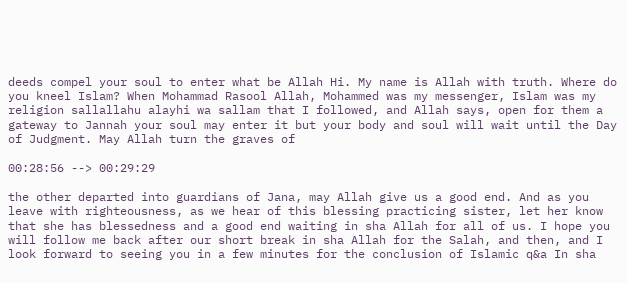deeds compel your soul to enter what be Allah Hi. My name is Allah with truth. Where do you kneel Islam? When Mohammad Rasool Allah, Mohammed was my messenger, Islam was my religion sallallahu alayhi wa sallam that I followed, and Allah says, open for them a gateway to Jannah your soul may enter it but your body and soul will wait until the Day of Judgment. May Allah turn the graves of

00:28:56 --> 00:29:29

the other departed into guardians of Jana, may Allah give us a good end. And as you leave with righteousness, as we hear of this blessing practicing sister, let her know that she has blessedness and a good end waiting in sha Allah for all of us. I hope you will follow me back after our short break in sha Allah for the Salah, and then, and I look forward to seeing you in a few minutes for the conclusion of Islamic q&a In sha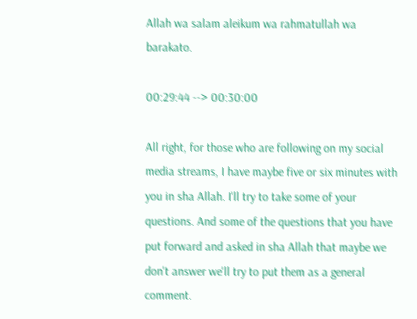Allah wa salam aleikum wa rahmatullah wa barakato.

00:29:44 --> 00:30:00

All right, for those who are following on my social media streams, I have maybe five or six minutes with you in sha Allah. I'll try to take some of your questions. And some of the questions that you have put forward and asked in sha Allah that maybe we don't answer we'll try to put them as a general comment.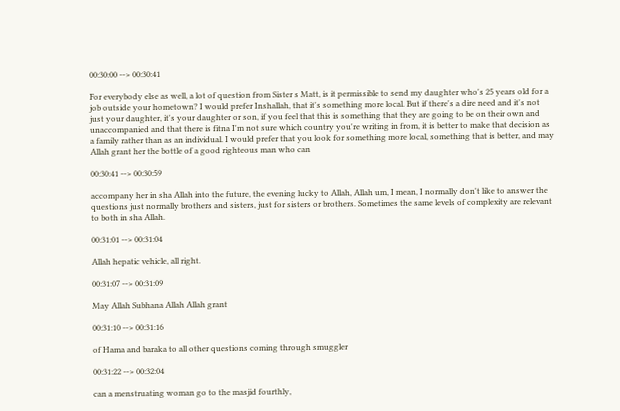00:30:00 --> 00:30:41

For everybody else as well, a lot of question from Sister s Matt, is it permissible to send my daughter who's 25 years old for a job outside your hometown? I would prefer Inshallah, that it's something more local. But if there's a dire need and it's not just your daughter, it's your daughter or son, if you feel that this is something that they are going to be on their own and unaccompanied and that there is fitna I'm not sure which country you're writing in from, it is better to make that decision as a family rather than as an individual. I would prefer that you look for something more local, something that is better, and may Allah grant her the bottle of a good righteous man who can

00:30:41 --> 00:30:59

accompany her in sha Allah into the future, the evening lucky to Allah, Allah um, I mean, I normally don't like to answer the questions just normally brothers and sisters, just for sisters or brothers. Sometimes the same levels of complexity are relevant to both in sha Allah.

00:31:01 --> 00:31:04

Allah hepatic vehicle, all right.

00:31:07 --> 00:31:09

May Allah Subhana Allah Allah grant

00:31:10 --> 00:31:16

of Hama and baraka to all other questions coming through smuggler

00:31:22 --> 00:32:04

can a menstruating woman go to the masjid fourthly,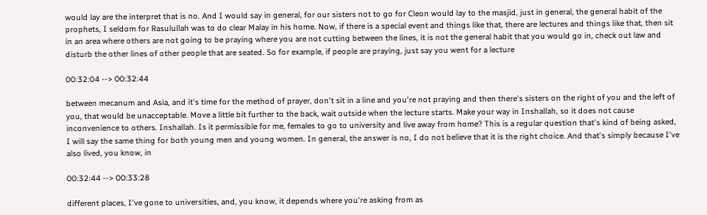would lay are the interpret that is no. And I would say in general, for our sisters not to go for Cleon would lay to the masjid, just in general, the general habit of the prophets, I seldom for Rasulullah was to do clear Malay in his home. Now, if there is a special event and things like that, there are lectures and things like that, then sit in an area where others are not going to be praying where you are not cutting between the lines, it is not the general habit that you would go in, check out law and disturb the other lines of other people that are seated. So for example, if people are praying, just say you went for a lecture

00:32:04 --> 00:32:44

between mecanum and Asia, and it's time for the method of prayer, don't sit in a line and you're not praying and then there's sisters on the right of you and the left of you, that would be unacceptable. Move a little bit further to the back, wait outside when the lecture starts. Make your way in Inshallah, so it does not cause inconvenience to others. Inshallah. Is it permissible for me, females to go to university and live away from home? This is a regular question that's kind of being asked, I will say the same thing for both young men and young women. In general, the answer is no, I do not believe that it is the right choice. And that's simply because I've also lived, you know, in

00:32:44 --> 00:33:28

different places, I've gone to universities, and, you know, it depends where you're asking from as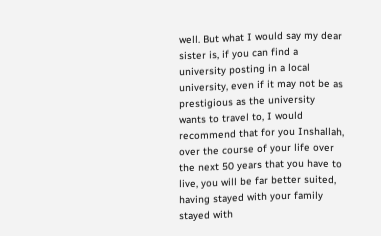well. But what I would say my dear sister is, if you can find a university posting in a local university, even if it may not be as prestigious as the university wants to travel to, I would recommend that for you Inshallah, over the course of your life over the next 50 years that you have to live, you will be far better suited, having stayed with your family stayed with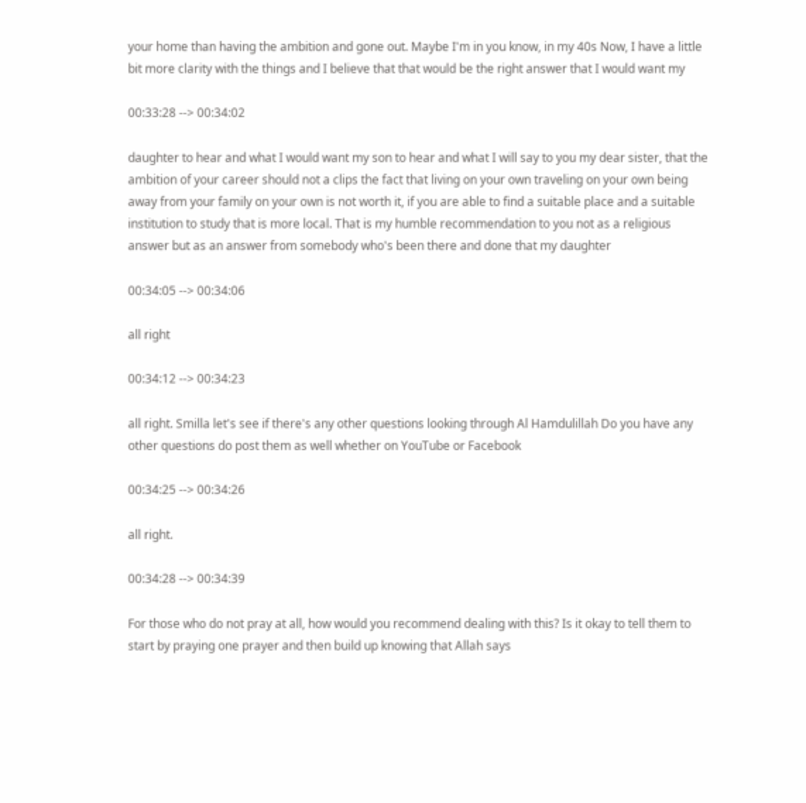your home than having the ambition and gone out. Maybe I'm in you know, in my 40s Now, I have a little bit more clarity with the things and I believe that that would be the right answer that I would want my

00:33:28 --> 00:34:02

daughter to hear and what I would want my son to hear and what I will say to you my dear sister, that the ambition of your career should not a clips the fact that living on your own traveling on your own being away from your family on your own is not worth it, if you are able to find a suitable place and a suitable institution to study that is more local. That is my humble recommendation to you not as a religious answer but as an answer from somebody who's been there and done that my daughter

00:34:05 --> 00:34:06

all right

00:34:12 --> 00:34:23

all right. Smilla let's see if there's any other questions looking through Al Hamdulillah Do you have any other questions do post them as well whether on YouTube or Facebook

00:34:25 --> 00:34:26

all right.

00:34:28 --> 00:34:39

For those who do not pray at all, how would you recommend dealing with this? Is it okay to tell them to start by praying one prayer and then build up knowing that Allah says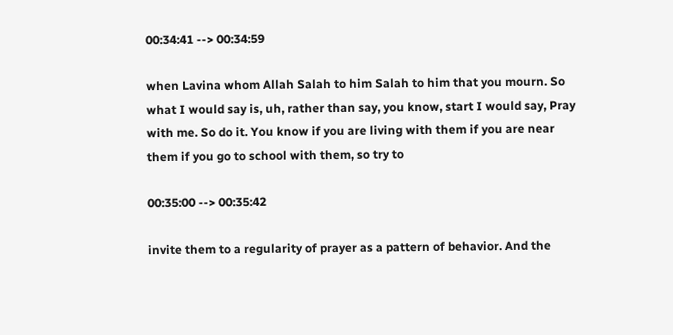00:34:41 --> 00:34:59

when Lavina whom Allah Salah to him Salah to him that you mourn. So what I would say is, uh, rather than say, you know, start I would say, Pray with me. So do it. You know if you are living with them if you are near them if you go to school with them, so try to

00:35:00 --> 00:35:42

invite them to a regularity of prayer as a pattern of behavior. And the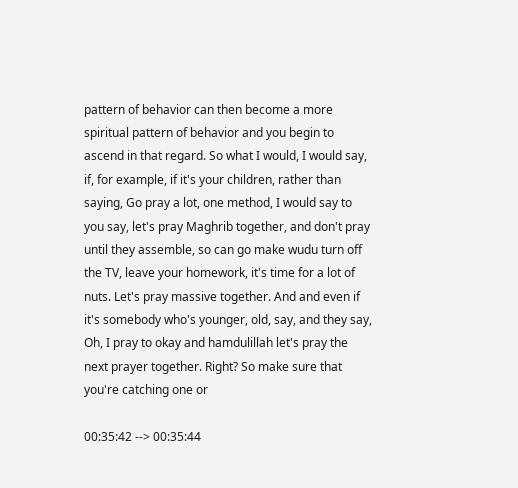pattern of behavior can then become a more spiritual pattern of behavior and you begin to ascend in that regard. So what I would, I would say, if, for example, if it's your children, rather than saying, Go pray a lot, one method, I would say to you say, let's pray Maghrib together, and don't pray until they assemble, so can go make wudu turn off the TV, leave your homework, it's time for a lot of nuts. Let's pray massive together. And and even if it's somebody who's younger, old, say, and they say, Oh, I pray to okay and hamdulillah let's pray the next prayer together. Right? So make sure that you're catching one or

00:35:42 --> 00:35:44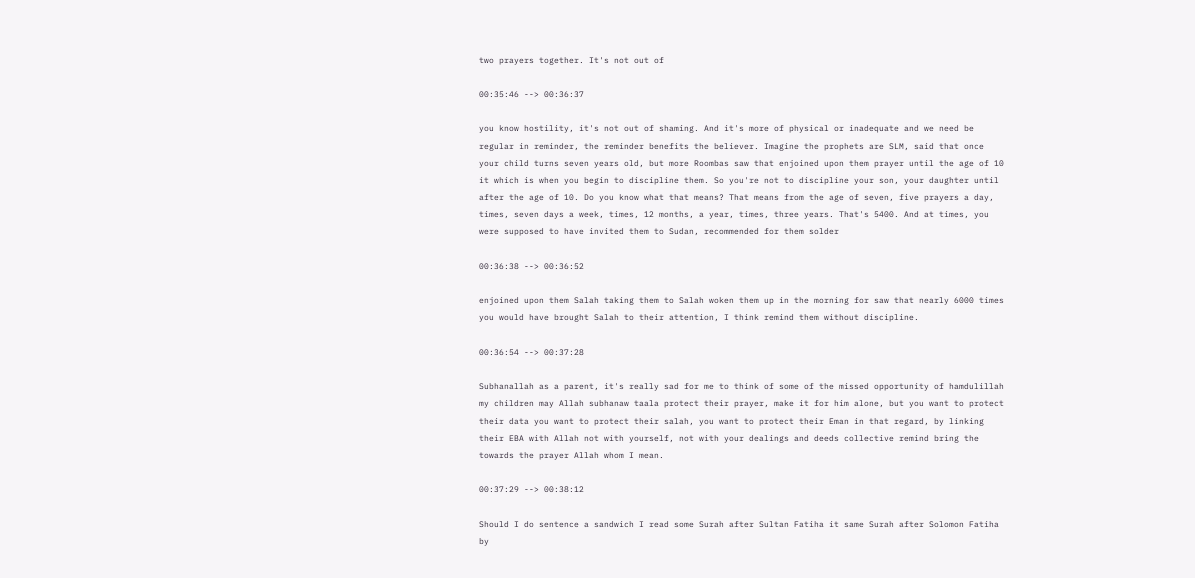two prayers together. It's not out of

00:35:46 --> 00:36:37

you know hostility, it's not out of shaming. And it's more of physical or inadequate and we need be regular in reminder, the reminder benefits the believer. Imagine the prophets are SLM, said that once your child turns seven years old, but more Roombas saw that enjoined upon them prayer until the age of 10 it which is when you begin to discipline them. So you're not to discipline your son, your daughter until after the age of 10. Do you know what that means? That means from the age of seven, five prayers a day, times, seven days a week, times, 12 months, a year, times, three years. That's 5400. And at times, you were supposed to have invited them to Sudan, recommended for them solder

00:36:38 --> 00:36:52

enjoined upon them Salah taking them to Salah woken them up in the morning for saw that nearly 6000 times you would have brought Salah to their attention, I think remind them without discipline.

00:36:54 --> 00:37:28

Subhanallah as a parent, it's really sad for me to think of some of the missed opportunity of hamdulillah my children may Allah subhanaw taala protect their prayer, make it for him alone, but you want to protect their data you want to protect their salah, you want to protect their Eman in that regard, by linking their EBA with Allah not with yourself, not with your dealings and deeds collective remind bring the towards the prayer Allah whom I mean.

00:37:29 --> 00:38:12

Should I do sentence a sandwich I read some Surah after Sultan Fatiha it same Surah after Solomon Fatiha by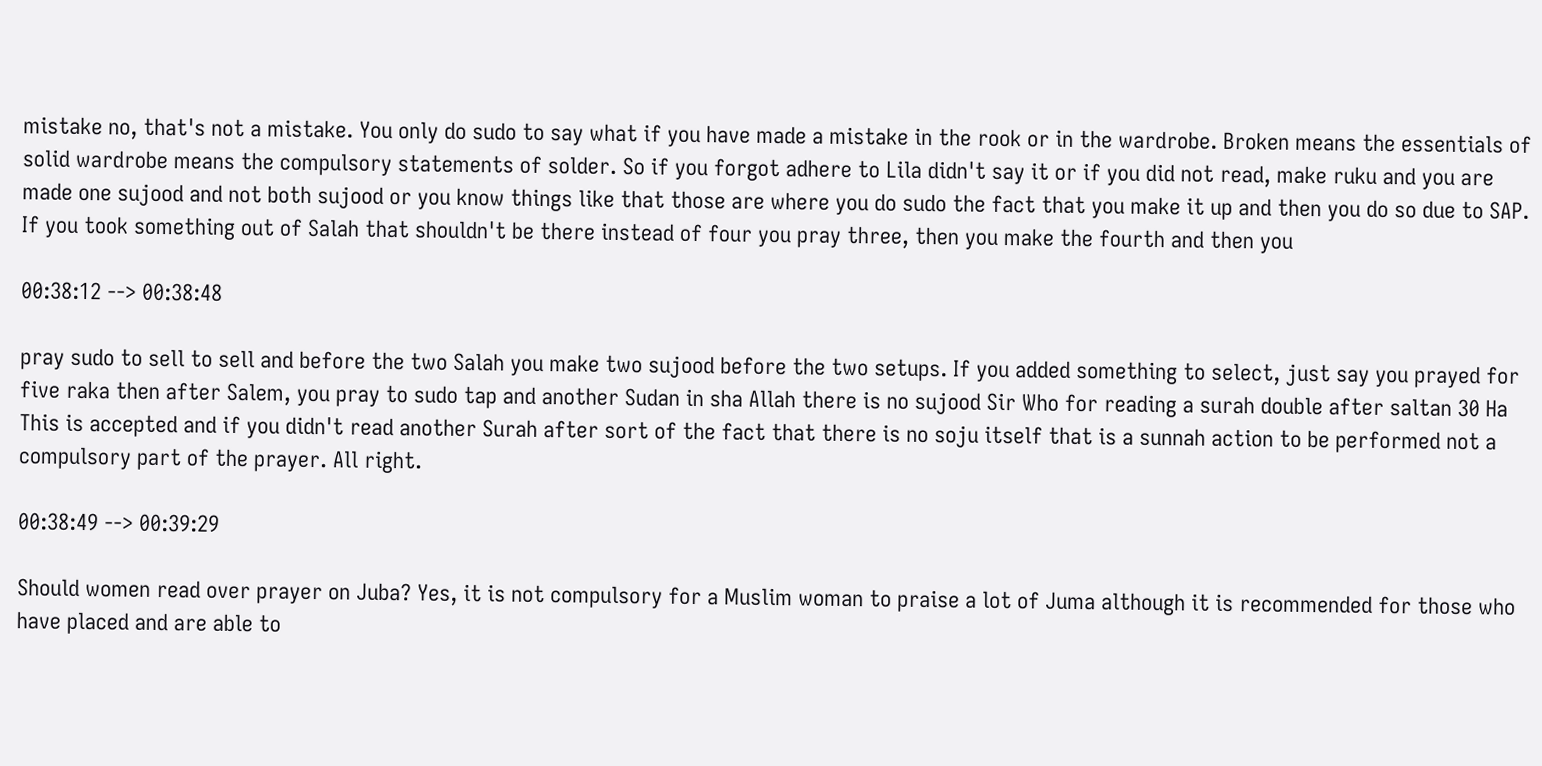mistake no, that's not a mistake. You only do sudo to say what if you have made a mistake in the rook or in the wardrobe. Broken means the essentials of solid wardrobe means the compulsory statements of solder. So if you forgot adhere to Lila didn't say it or if you did not read, make ruku and you are made one sujood and not both sujood or you know things like that those are where you do sudo the fact that you make it up and then you do so due to SAP. If you took something out of Salah that shouldn't be there instead of four you pray three, then you make the fourth and then you

00:38:12 --> 00:38:48

pray sudo to sell to sell and before the two Salah you make two sujood before the two setups. If you added something to select, just say you prayed for five raka then after Salem, you pray to sudo tap and another Sudan in sha Allah there is no sujood Sir Who for reading a surah double after saltan 30 Ha This is accepted and if you didn't read another Surah after sort of the fact that there is no soju itself that is a sunnah action to be performed not a compulsory part of the prayer. All right.

00:38:49 --> 00:39:29

Should women read over prayer on Juba? Yes, it is not compulsory for a Muslim woman to praise a lot of Juma although it is recommended for those who have placed and are able to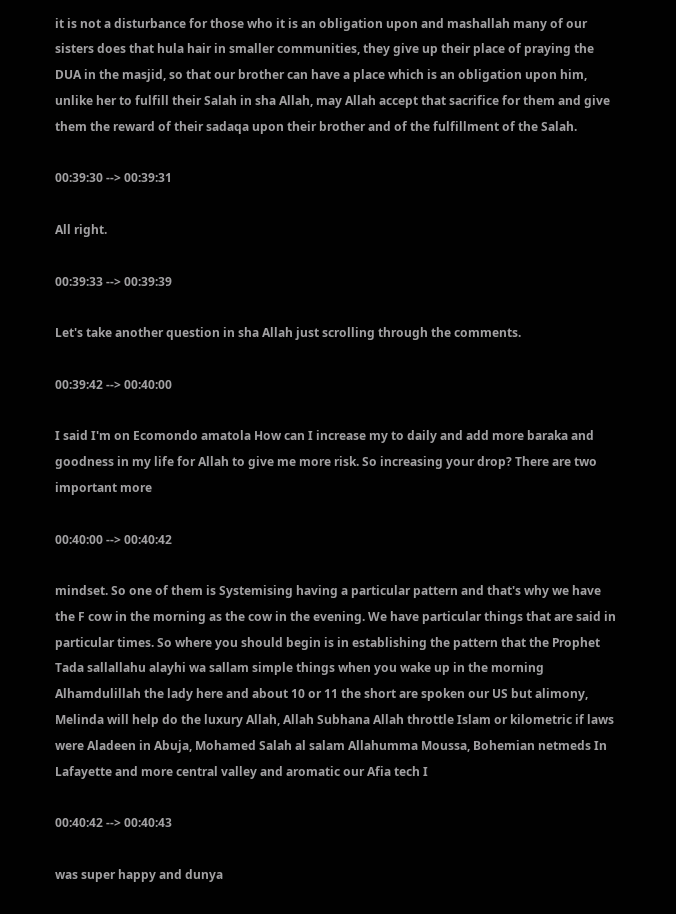it is not a disturbance for those who it is an obligation upon and mashallah many of our sisters does that hula hair in smaller communities, they give up their place of praying the DUA in the masjid, so that our brother can have a place which is an obligation upon him, unlike her to fulfill their Salah in sha Allah, may Allah accept that sacrifice for them and give them the reward of their sadaqa upon their brother and of the fulfillment of the Salah.

00:39:30 --> 00:39:31

All right.

00:39:33 --> 00:39:39

Let's take another question in sha Allah just scrolling through the comments.

00:39:42 --> 00:40:00

I said I'm on Ecomondo amatola How can I increase my to daily and add more baraka and goodness in my life for Allah to give me more risk. So increasing your drop? There are two important more

00:40:00 --> 00:40:42

mindset. So one of them is Systemising having a particular pattern and that's why we have the F cow in the morning as the cow in the evening. We have particular things that are said in particular times. So where you should begin is in establishing the pattern that the Prophet Tada sallallahu alayhi wa sallam simple things when you wake up in the morning Alhamdulillah the lady here and about 10 or 11 the short are spoken our US but alimony, Melinda will help do the luxury Allah, Allah Subhana Allah throttle Islam or kilometric if laws were Aladeen in Abuja, Mohamed Salah al salam Allahumma Moussa, Bohemian netmeds In Lafayette and more central valley and aromatic our Afia tech I

00:40:42 --> 00:40:43

was super happy and dunya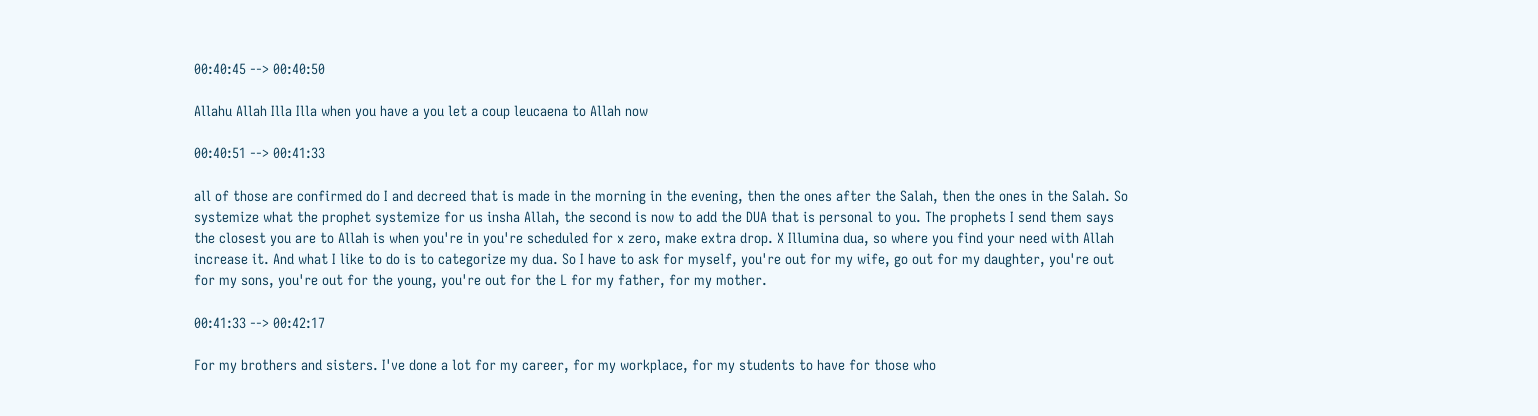00:40:45 --> 00:40:50

Allahu Allah Illa Illa when you have a you let a coup leucaena to Allah now

00:40:51 --> 00:41:33

all of those are confirmed do I and decreed that is made in the morning in the evening, then the ones after the Salah, then the ones in the Salah. So systemize what the prophet systemize for us insha Allah, the second is now to add the DUA that is personal to you. The prophets I send them says the closest you are to Allah is when you're in you're scheduled for x zero, make extra drop. X Illumina dua, so where you find your need with Allah increase it. And what I like to do is to categorize my dua. So I have to ask for myself, you're out for my wife, go out for my daughter, you're out for my sons, you're out for the young, you're out for the L for my father, for my mother.

00:41:33 --> 00:42:17

For my brothers and sisters. I've done a lot for my career, for my workplace, for my students to have for those who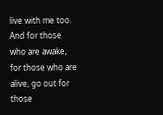live with me too. And for those who are awake, for those who are alive, go out for those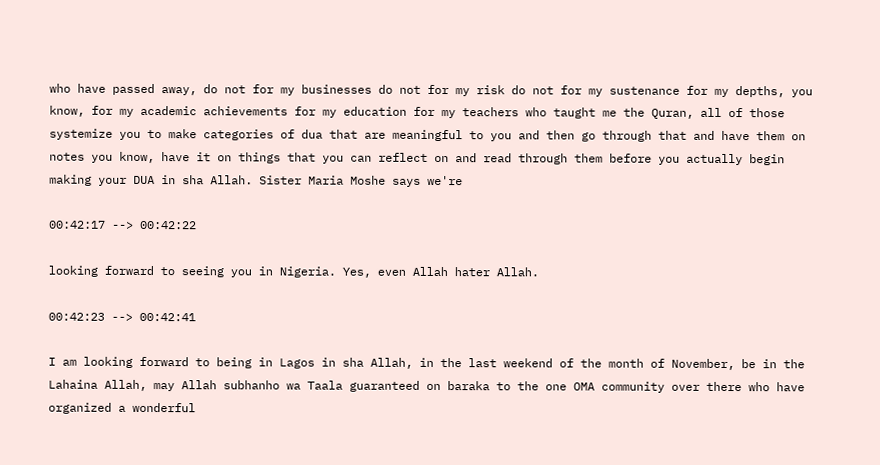who have passed away, do not for my businesses do not for my risk do not for my sustenance for my depths, you know, for my academic achievements for my education for my teachers who taught me the Quran, all of those systemize you to make categories of dua that are meaningful to you and then go through that and have them on notes you know, have it on things that you can reflect on and read through them before you actually begin making your DUA in sha Allah. Sister Maria Moshe says we're

00:42:17 --> 00:42:22

looking forward to seeing you in Nigeria. Yes, even Allah hater Allah.

00:42:23 --> 00:42:41

I am looking forward to being in Lagos in sha Allah, in the last weekend of the month of November, be in the Lahaina Allah, may Allah subhanho wa Taala guaranteed on baraka to the one OMA community over there who have organized a wonderful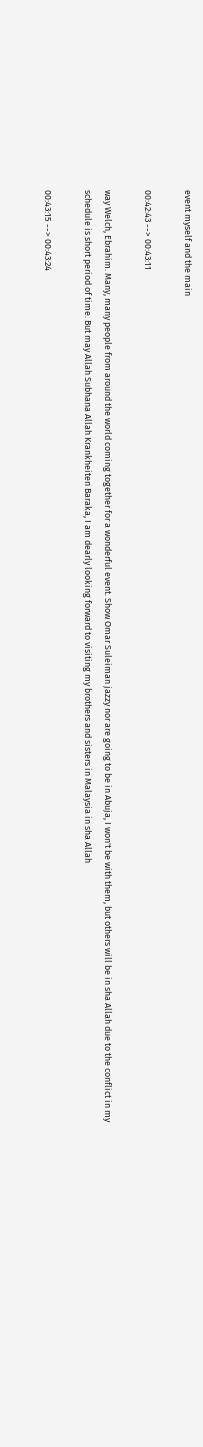event myself and the main

00:42:43 --> 00:43:11

way Welch, Ebrahim. Many, many people from around the world coming together for a wonderful event. Show Omar Suleiman jazzy nor are going to be in Abuja, I won't be with them, but others will be in sha Allah due to the conflict in my schedule is short period of time. But may Allah Subhana Allah Krankheiten Baraka, I am dearly looking forward to visiting my brothers and sisters in Malaysia in sha Allah

00:43:15 --> 00:43:24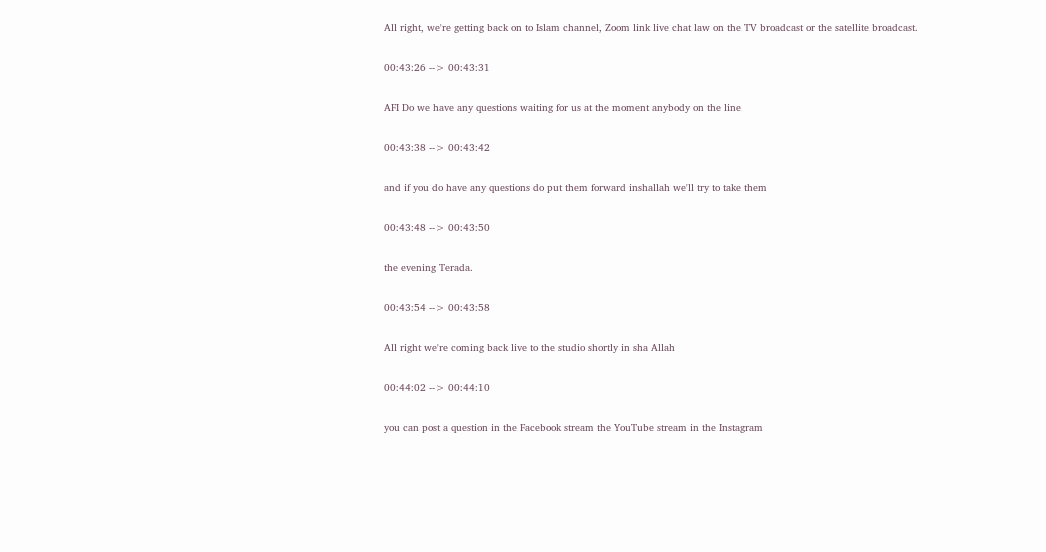All right, we're getting back on to Islam channel, Zoom link live chat law on the TV broadcast or the satellite broadcast.

00:43:26 --> 00:43:31

AFI Do we have any questions waiting for us at the moment anybody on the line

00:43:38 --> 00:43:42

and if you do have any questions do put them forward inshallah we'll try to take them

00:43:48 --> 00:43:50

the evening Terada.

00:43:54 --> 00:43:58

All right we're coming back live to the studio shortly in sha Allah

00:44:02 --> 00:44:10

you can post a question in the Facebook stream the YouTube stream in the Instagram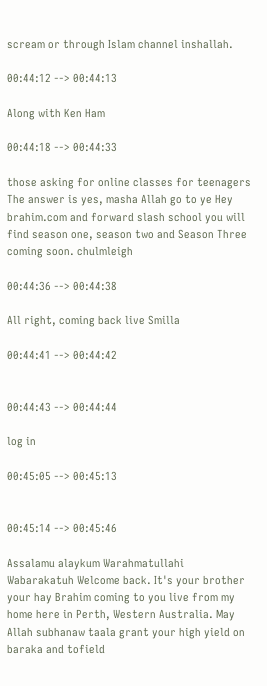scream or through Islam channel inshallah.

00:44:12 --> 00:44:13

Along with Ken Ham

00:44:18 --> 00:44:33

those asking for online classes for teenagers The answer is yes, masha Allah go to ye Hey brahim.com and forward slash school you will find season one, season two and Season Three coming soon. chulmleigh

00:44:36 --> 00:44:38

All right, coming back live Smilla

00:44:41 --> 00:44:42


00:44:43 --> 00:44:44

log in

00:45:05 --> 00:45:13


00:45:14 --> 00:45:46

Assalamu alaykum Warahmatullahi Wabarakatuh Welcome back. It's your brother your hay Brahim coming to you live from my home here in Perth, Western Australia. May Allah subhanaw taala grant your high yield on baraka and tofield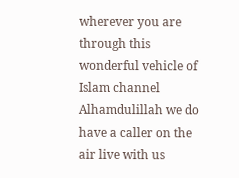wherever you are through this wonderful vehicle of Islam channel Alhamdulillah we do have a caller on the air live with us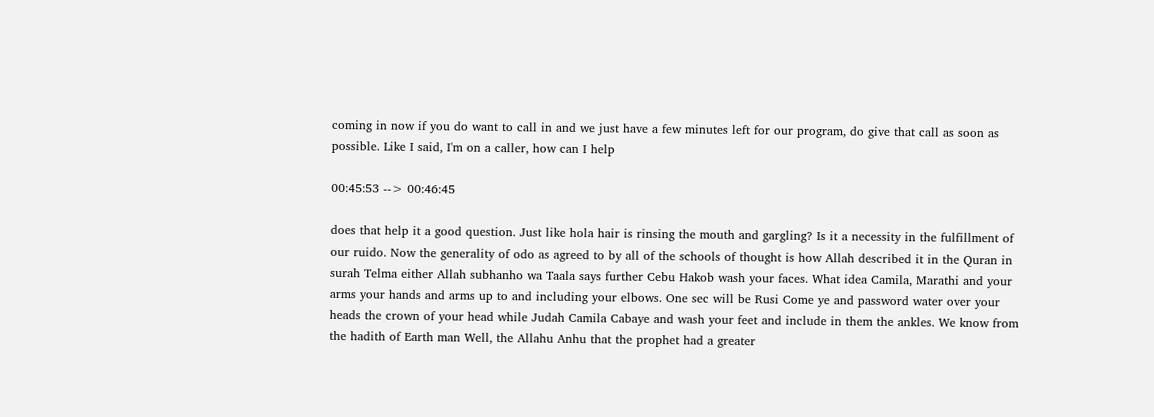coming in now if you do want to call in and we just have a few minutes left for our program, do give that call as soon as possible. Like I said, I'm on a caller, how can I help

00:45:53 --> 00:46:45

does that help it a good question. Just like hola hair is rinsing the mouth and gargling? Is it a necessity in the fulfillment of our ruido. Now the generality of odo as agreed to by all of the schools of thought is how Allah described it in the Quran in surah Telma either Allah subhanho wa Taala says further Cebu Hakob wash your faces. What idea Camila, Marathi and your arms your hands and arms up to and including your elbows. One sec will be Rusi Come ye and password water over your heads the crown of your head while Judah Camila Cabaye and wash your feet and include in them the ankles. We know from the hadith of Earth man Well, the Allahu Anhu that the prophet had a greater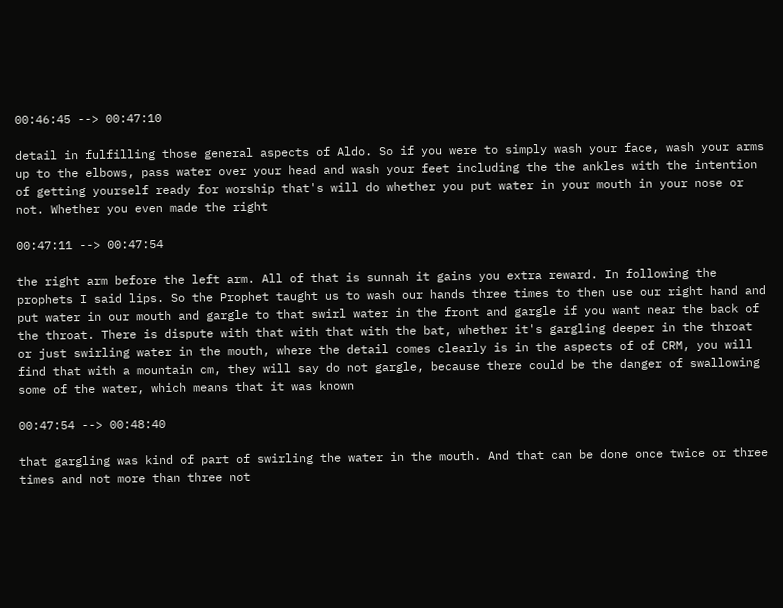00:46:45 --> 00:47:10

detail in fulfilling those general aspects of Aldo. So if you were to simply wash your face, wash your arms up to the elbows, pass water over your head and wash your feet including the the ankles with the intention of getting yourself ready for worship that's will do whether you put water in your mouth in your nose or not. Whether you even made the right

00:47:11 --> 00:47:54

the right arm before the left arm. All of that is sunnah it gains you extra reward. In following the prophets I said lips. So the Prophet taught us to wash our hands three times to then use our right hand and put water in our mouth and gargle to that swirl water in the front and gargle if you want near the back of the throat. There is dispute with that with that with the bat, whether it's gargling deeper in the throat or just swirling water in the mouth, where the detail comes clearly is in the aspects of of CRM, you will find that with a mountain cm, they will say do not gargle, because there could be the danger of swallowing some of the water, which means that it was known

00:47:54 --> 00:48:40

that gargling was kind of part of swirling the water in the mouth. And that can be done once twice or three times and not more than three not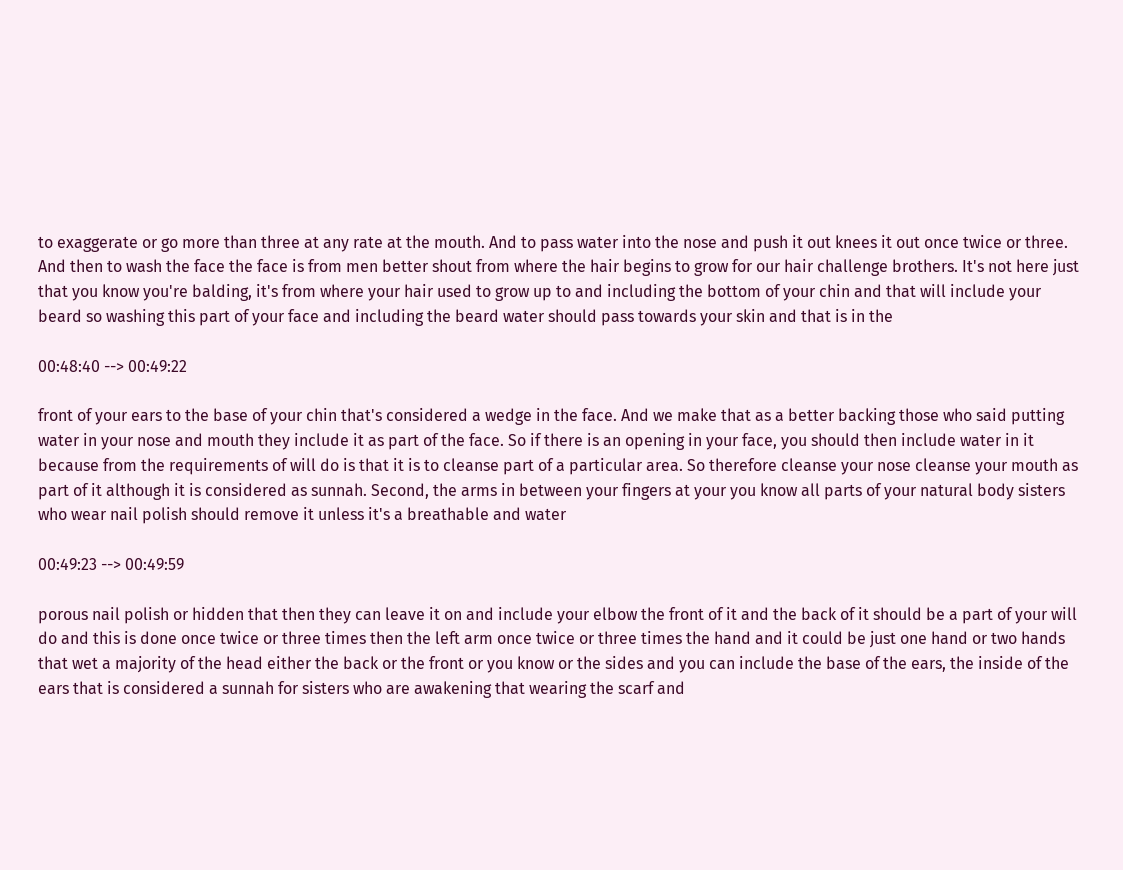to exaggerate or go more than three at any rate at the mouth. And to pass water into the nose and push it out knees it out once twice or three. And then to wash the face the face is from men better shout from where the hair begins to grow for our hair challenge brothers. It's not here just that you know you're balding, it's from where your hair used to grow up to and including the bottom of your chin and that will include your beard so washing this part of your face and including the beard water should pass towards your skin and that is in the

00:48:40 --> 00:49:22

front of your ears to the base of your chin that's considered a wedge in the face. And we make that as a better backing those who said putting water in your nose and mouth they include it as part of the face. So if there is an opening in your face, you should then include water in it because from the requirements of will do is that it is to cleanse part of a particular area. So therefore cleanse your nose cleanse your mouth as part of it although it is considered as sunnah. Second, the arms in between your fingers at your you know all parts of your natural body sisters who wear nail polish should remove it unless it's a breathable and water

00:49:23 --> 00:49:59

porous nail polish or hidden that then they can leave it on and include your elbow the front of it and the back of it should be a part of your will do and this is done once twice or three times then the left arm once twice or three times the hand and it could be just one hand or two hands that wet a majority of the head either the back or the front or you know or the sides and you can include the base of the ears, the inside of the ears that is considered a sunnah for sisters who are awakening that wearing the scarf and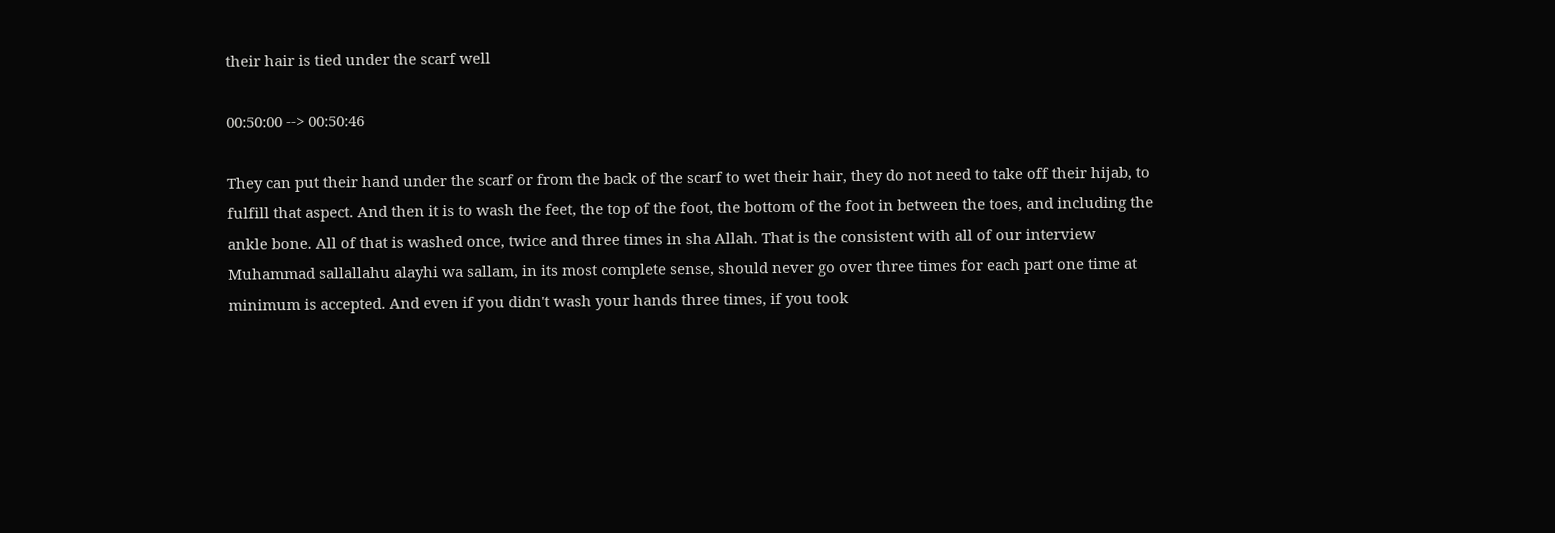their hair is tied under the scarf well

00:50:00 --> 00:50:46

They can put their hand under the scarf or from the back of the scarf to wet their hair, they do not need to take off their hijab, to fulfill that aspect. And then it is to wash the feet, the top of the foot, the bottom of the foot in between the toes, and including the ankle bone. All of that is washed once, twice and three times in sha Allah. That is the consistent with all of our interview Muhammad sallallahu alayhi wa sallam, in its most complete sense, should never go over three times for each part one time at minimum is accepted. And even if you didn't wash your hands three times, if you took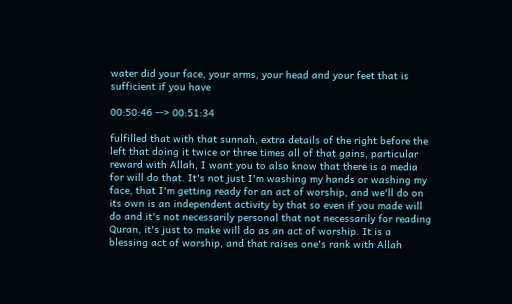water did your face, your arms, your head and your feet that is sufficient if you have

00:50:46 --> 00:51:34

fulfilled that with that sunnah, extra details of the right before the left that doing it twice or three times all of that gains, particular reward with Allah, I want you to also know that there is a media for will do that. It's not just I'm washing my hands or washing my face, that I'm getting ready for an act of worship, and we'll do on its own is an independent activity by that so even if you made will do and it's not necessarily personal that not necessarily for reading Quran, it's just to make will do as an act of worship. It is a blessing act of worship, and that raises one's rank with Allah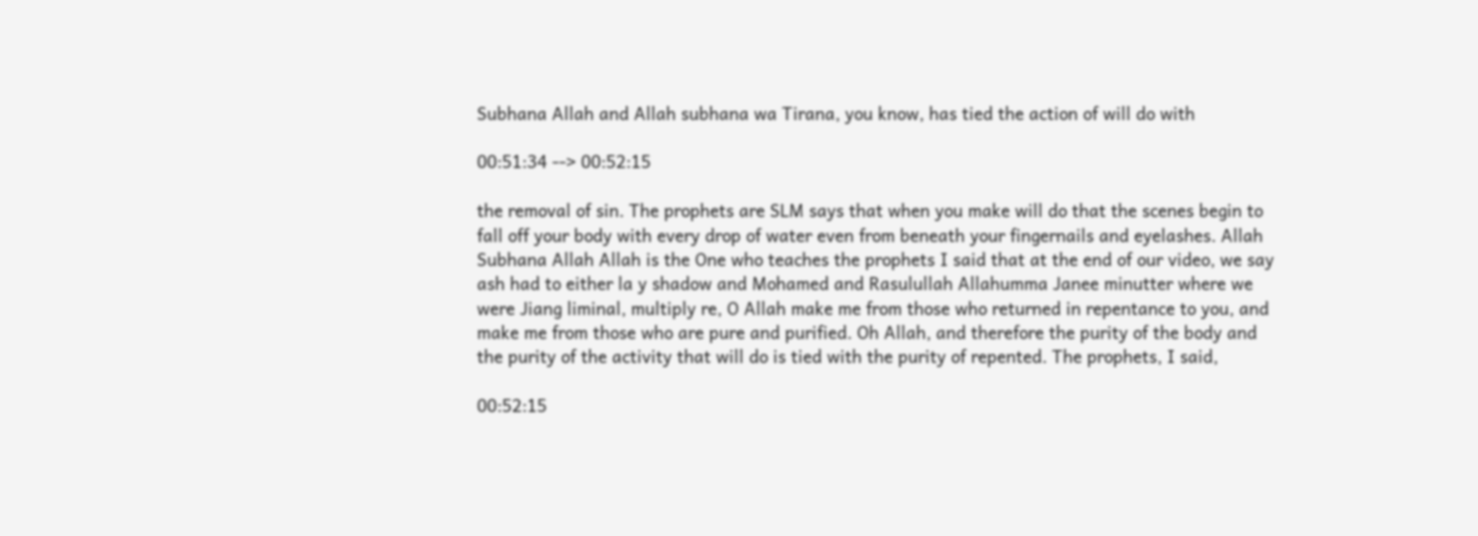Subhana Allah and Allah subhana wa Tirana, you know, has tied the action of will do with

00:51:34 --> 00:52:15

the removal of sin. The prophets are SLM says that when you make will do that the scenes begin to fall off your body with every drop of water even from beneath your fingernails and eyelashes. Allah Subhana Allah Allah is the One who teaches the prophets I said that at the end of our video, we say ash had to either la y shadow and Mohamed and Rasulullah Allahumma Janee minutter where we were Jiang liminal, multiply re, O Allah make me from those who returned in repentance to you, and make me from those who are pure and purified. Oh Allah, and therefore the purity of the body and the purity of the activity that will do is tied with the purity of repented. The prophets, I said,

00:52:15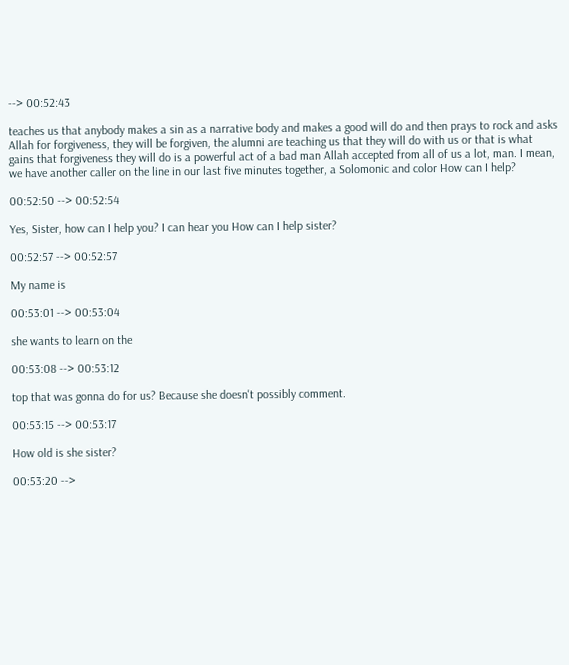--> 00:52:43

teaches us that anybody makes a sin as a narrative body and makes a good will do and then prays to rock and asks Allah for forgiveness, they will be forgiven, the alumni are teaching us that they will do with us or that is what gains that forgiveness they will do is a powerful act of a bad man Allah accepted from all of us a lot, man. I mean, we have another caller on the line in our last five minutes together, a Solomonic and color How can I help?

00:52:50 --> 00:52:54

Yes, Sister, how can I help you? I can hear you How can I help sister?

00:52:57 --> 00:52:57

My name is

00:53:01 --> 00:53:04

she wants to learn on the

00:53:08 --> 00:53:12

top that was gonna do for us? Because she doesn't possibly comment.

00:53:15 --> 00:53:17

How old is she sister?

00:53:20 -->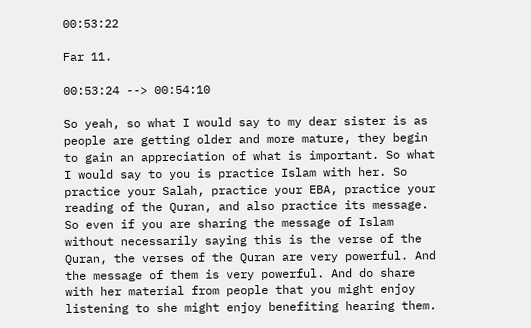00:53:22

Far 11.

00:53:24 --> 00:54:10

So yeah, so what I would say to my dear sister is as people are getting older and more mature, they begin to gain an appreciation of what is important. So what I would say to you is practice Islam with her. So practice your Salah, practice your EBA, practice your reading of the Quran, and also practice its message. So even if you are sharing the message of Islam without necessarily saying this is the verse of the Quran, the verses of the Quran are very powerful. And the message of them is very powerful. And do share with her material from people that you might enjoy listening to she might enjoy benefiting hearing them.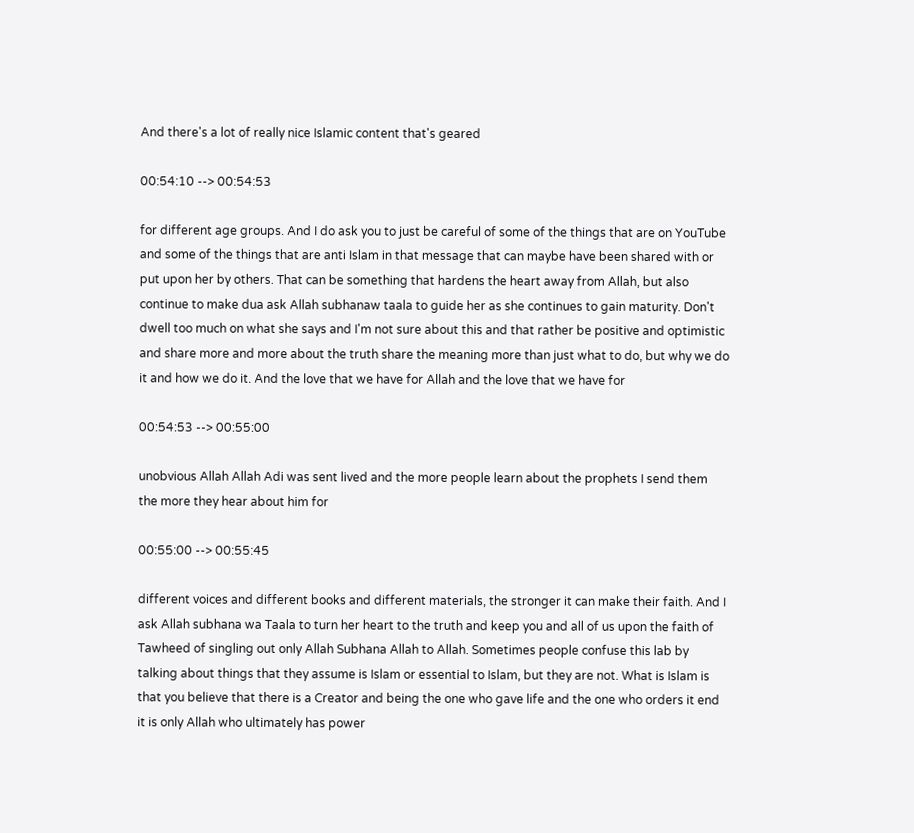And there's a lot of really nice Islamic content that's geared

00:54:10 --> 00:54:53

for different age groups. And I do ask you to just be careful of some of the things that are on YouTube and some of the things that are anti Islam in that message that can maybe have been shared with or put upon her by others. That can be something that hardens the heart away from Allah, but also continue to make dua ask Allah subhanaw taala to guide her as she continues to gain maturity. Don't dwell too much on what she says and I'm not sure about this and that rather be positive and optimistic and share more and more about the truth share the meaning more than just what to do, but why we do it and how we do it. And the love that we have for Allah and the love that we have for

00:54:53 --> 00:55:00

unobvious Allah Allah Adi was sent lived and the more people learn about the prophets I send them the more they hear about him for

00:55:00 --> 00:55:45

different voices and different books and different materials, the stronger it can make their faith. And I ask Allah subhana wa Taala to turn her heart to the truth and keep you and all of us upon the faith of Tawheed of singling out only Allah Subhana Allah to Allah. Sometimes people confuse this lab by talking about things that they assume is Islam or essential to Islam, but they are not. What is Islam is that you believe that there is a Creator and being the one who gave life and the one who orders it end it is only Allah who ultimately has power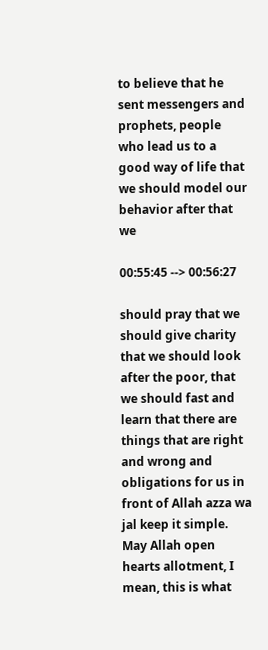to believe that he sent messengers and prophets, people who lead us to a good way of life that we should model our behavior after that we

00:55:45 --> 00:56:27

should pray that we should give charity that we should look after the poor, that we should fast and learn that there are things that are right and wrong and obligations for us in front of Allah azza wa jal keep it simple. May Allah open hearts allotment, I mean, this is what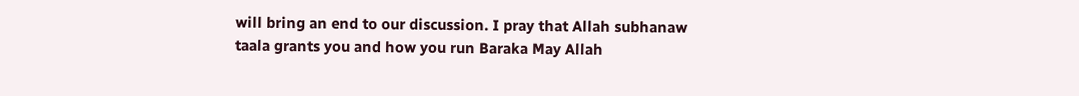will bring an end to our discussion. I pray that Allah subhanaw taala grants you and how you run Baraka May Allah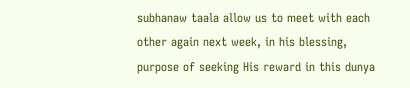subhanaw taala allow us to meet with each other again next week, in his blessing, purpose of seeking His reward in this dunya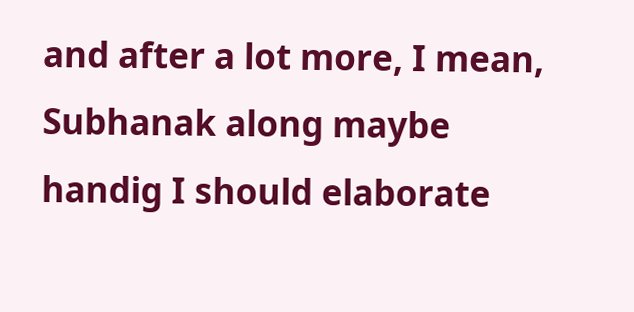and after a lot more, I mean, Subhanak along maybe handig I should elaborate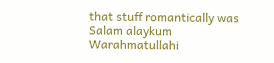that stuff romantically was Salam alaykum Warahmatullahi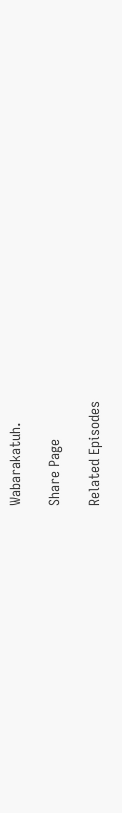Wabarakatuh.

Share Page

Related Episodes